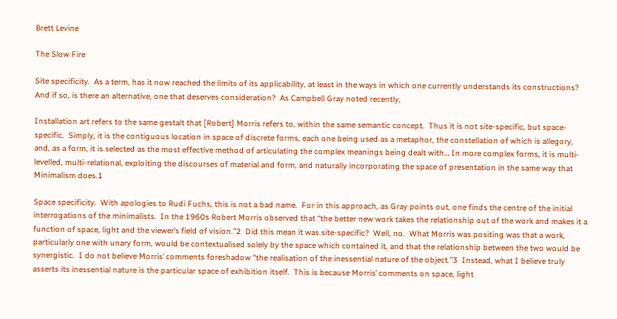Brett Levine

The Slow Fire

Site specificity.  As a term, has it now reached the limits of its applicability, at least in the ways in which one currently understands its constructions?  And if so, is there an alternative, one that deserves consideration?  As Campbell Gray noted recently,

Installation art refers to the same gestalt that [Robert] Morris refers to, within the same semantic concept.  Thus it is not site-specific, but space-specific.  Simply, it is the contiguous location in space of discrete forms, each one being used as a metaphor, the constellation of which is allegory, and, as a form, it is selected as the most effective method of articulating the complex meanings being dealt with… In more complex forms, it is multi-levelled, multi-relational, exploiting the discourses of material and form, and naturally incorporating the space of presentation in the same way that Minimalism does.1

Space specificity.  With apologies to Rudi Fuchs, this is not a bad name.  For in this approach, as Gray points out, one finds the centre of the initial interrogations of the minimalists.  In the 1960s Robert Morris observed that “the better new work takes the relationship out of the work and makes it a function of space, light and the viewer’s field of vision.”2  Did this mean it was site-specific?  Well, no.  What Morris was positing was that a work, particularly one with unary form, would be contextualised solely by the space which contained it, and that the relationship between the two would be synergistic.  I do not believe Morris’ comments foreshadow “the realisation of the inessential nature of the object.”3  Instead, what I believe truly asserts its inessential nature is the particular space of exhibition itself.  This is because Morris’ comments on space, light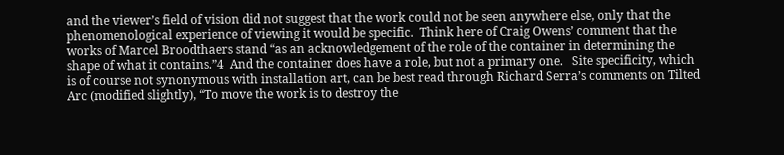and the viewer’s field of vision did not suggest that the work could not be seen anywhere else, only that the phenomenological experience of viewing it would be specific.  Think here of Craig Owens’ comment that the works of Marcel Broodthaers stand “as an acknowledgement of the role of the container in determining the shape of what it contains.”4  And the container does have a role, but not a primary one.   Site specificity, which is of course not synonymous with installation art, can be best read through Richard Serra’s comments on Tilted Arc (modified slightly), “To move the work is to destroy the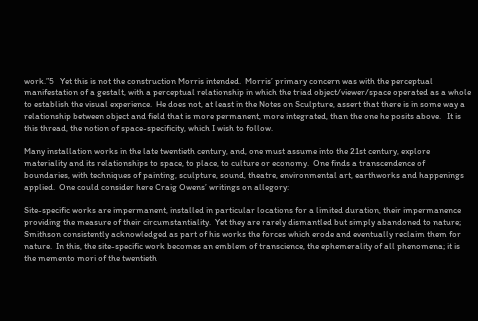work.”5   Yet this is not the construction Morris intended.  Morris’ primary concern was with the perceptual manifestation of a gestalt, with a perceptual relationship in which the triad object/viewer/space operated as a whole to establish the visual experience.  He does not, at least in the Notes on Sculpture, assert that there is in some way a relationship between object and field that is more permanent, more integrated, than the one he posits above.   It is this thread, the notion of space-specificity, which I wish to follow.

Many installation works in the late twentieth century, and, one must assume into the 21st century, explore materiality and its relationships to space, to place, to culture or economy.  One finds a transcendence of boundaries, with techniques of painting, sculpture, sound, theatre, environmental art, earthworks and happenings applied.  One could consider here Craig Owens’ writings on allegory:

Site-specific works are impermanent, installed in particular locations for a limited duration, their impermanence providing the measure of their circumstantiality.  Yet they are rarely dismantled but simply abandoned to nature; Smithson consistently acknowledged as part of his works the forces which erode and eventually reclaim them for nature.  In this, the site-specific work becomes an emblem of transcience, the ephemerality of all phenomena; it is the memento mori of the twentieth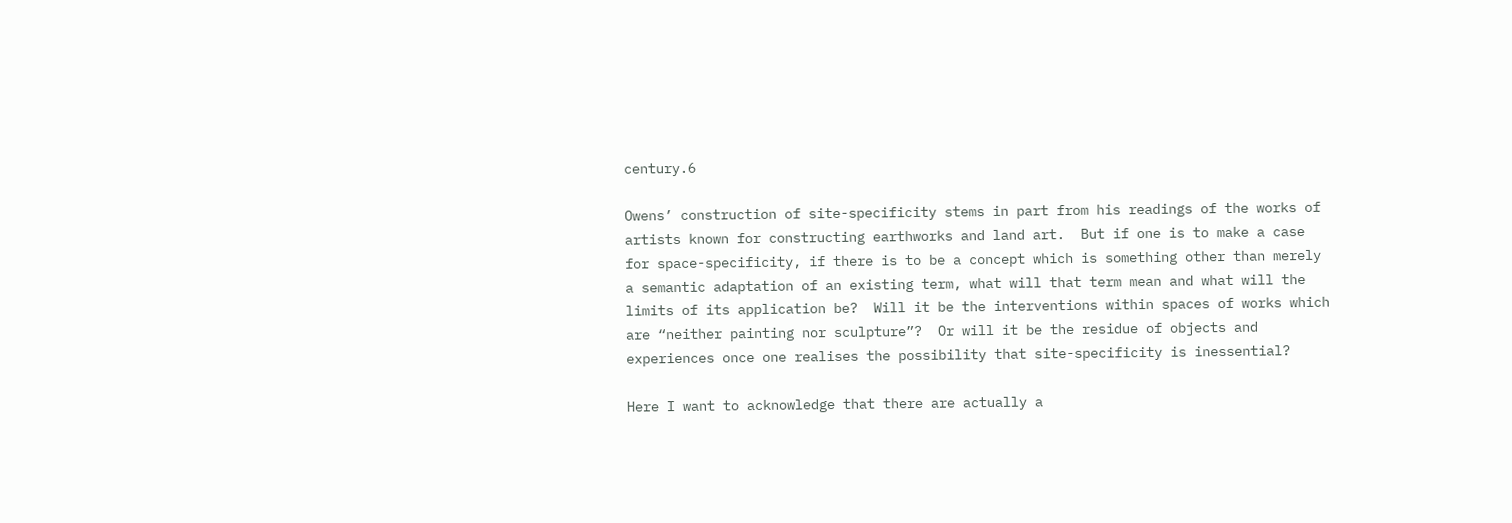century.6

Owens’ construction of site-specificity stems in part from his readings of the works of artists known for constructing earthworks and land art.  But if one is to make a case for space-specificity, if there is to be a concept which is something other than merely a semantic adaptation of an existing term, what will that term mean and what will the limits of its application be?  Will it be the interventions within spaces of works which are “neither painting nor sculpture”?  Or will it be the residue of objects and experiences once one realises the possibility that site-specificity is inessential?

Here I want to acknowledge that there are actually a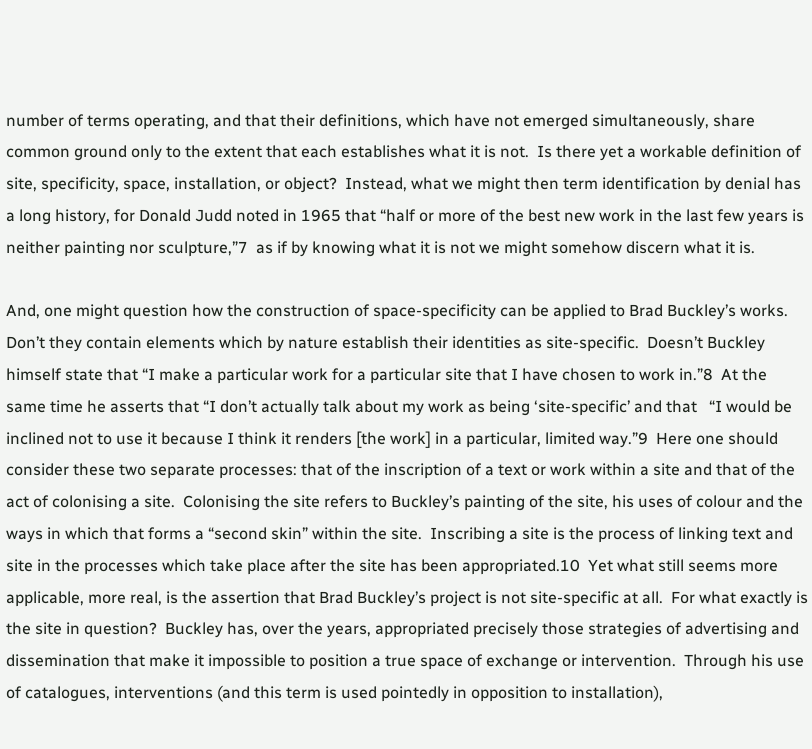number of terms operating, and that their definitions, which have not emerged simultaneously, share common ground only to the extent that each establishes what it is not.  Is there yet a workable definition of site, specificity, space, installation, or object?  Instead, what we might then term identification by denial has a long history, for Donald Judd noted in 1965 that “half or more of the best new work in the last few years is neither painting nor sculpture,”7  as if by knowing what it is not we might somehow discern what it is.

And, one might question how the construction of space-specificity can be applied to Brad Buckley’s works.  Don’t they contain elements which by nature establish their identities as site-specific.  Doesn’t Buckley himself state that “I make a particular work for a particular site that I have chosen to work in.”8  At the same time he asserts that “I don’t actually talk about my work as being ‘site-specific’ and that   “I would be inclined not to use it because I think it renders [the work] in a particular, limited way.”9  Here one should consider these two separate processes: that of the inscription of a text or work within a site and that of the act of colonising a site.  Colonising the site refers to Buckley’s painting of the site, his uses of colour and the ways in which that forms a “second skin” within the site.  Inscribing a site is the process of linking text and site in the processes which take place after the site has been appropriated.10  Yet what still seems more applicable, more real, is the assertion that Brad Buckley’s project is not site-specific at all.  For what exactly is the site in question?  Buckley has, over the years, appropriated precisely those strategies of advertising and dissemination that make it impossible to position a true space of exchange or intervention.  Through his use of catalogues, interventions (and this term is used pointedly in opposition to installation),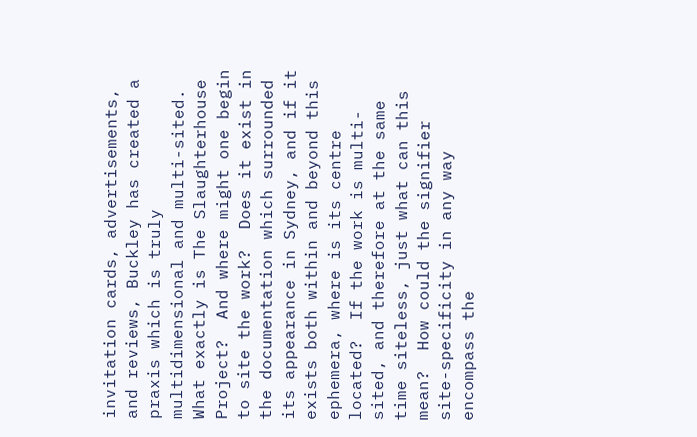invitation cards, advertisements, and reviews, Buckley has created a praxis which is truly multidimensional and multi-sited.  What exactly is The Slaughterhouse Project?  And where might one begin to site the work?  Does it exist in the documentation which surrounded its appearance in Sydney, and if it exists both within and beyond this ephemera, where is its centre located?  If the work is multi-sited, and therefore at the same time siteless, just what can this mean?  How could the signifier site-specificity in any way encompass the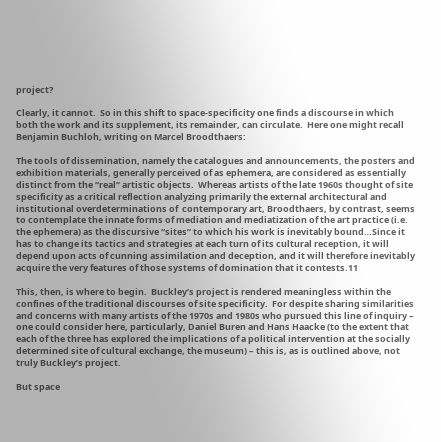project?

Clearly, it cannot.  So in this shift to space-specificity one finds a discourse in which both the work and its supplement, its remainder, can circulate.  Here one might recall Benjamin Buchloh, writing on Marcel Broodthaers:

The tools of dissemination, namely the catalogues and announcements, the posters and exhibition materials, generally perceived of as ephemera, are considered as essentially distinct from the “real” artistic objects.  Whereas artists of the late 1960s thought of site specificity as a critical reflection analyzing primarily the external architectural and institutional overdeterminations of  contemporary art, Broodthaers, by contrast, seems to contemplate the innate forms of mediation and mediatization of the art practice (i.e. the ephemera) as the discursive “sites” to which his work is inevitably bound…Since it has to change its tactics and strategies at each turn of its cultural reception, it will depend upon acts of cunning assimilation and deception, and it will therefore inevitably acquire the very features of those systems of domination that it contests.11

This, then, is where to begin.  Buckley’s project is rendered meaningless within the confines of the traditional discourses of site specificity.  For despite sharing similarities and concerns with many artists of the 1970s and 1980s who pursued this line of inquiry – one could consider here, particularly, Daniel Buren and Hans Haacke (to the extent that each of the three has explored the implications of a political intervention at the socially determined site of cultural exchange, the museum) – this is, as is outlined above, not truly Buckley’s project.

But space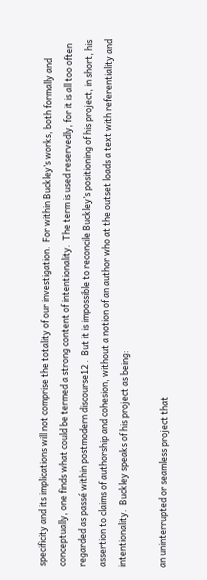specificity and its implications will not comprise the totality of our investigation.  For within Buckley’s works, both formally and conceptually, one finds what could be termed a strong content of intentionality.  The term is used reservedly, for it is all too often regarded as passé within postmodern discourse12 .  But it is impossible to reconcile Buckley’s positioning of his project, in short, his assertion to claims of authorship and cohesion, without a notion of an author who at the outset loads a text with referentiality and intentionality.  Buckley speaks of his project as being:

an uninterrupted or seamless project that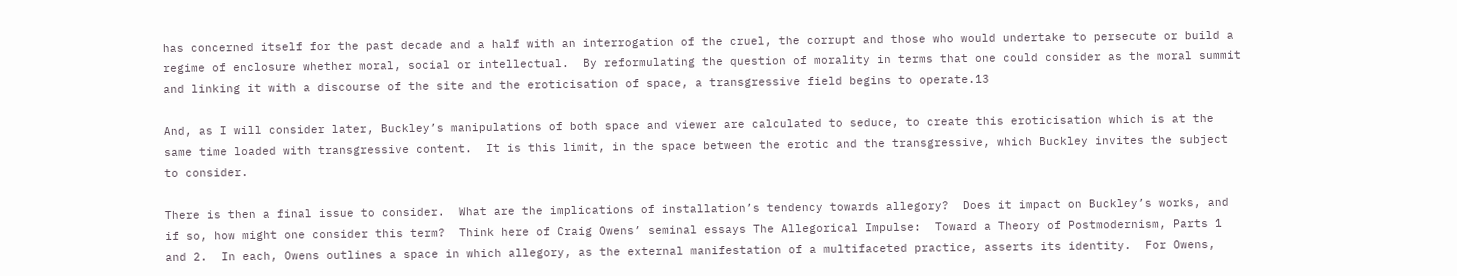has concerned itself for the past decade and a half with an interrogation of the cruel, the corrupt and those who would undertake to persecute or build a regime of enclosure whether moral, social or intellectual.  By reformulating the question of morality in terms that one could consider as the moral summit and linking it with a discourse of the site and the eroticisation of space, a transgressive field begins to operate.13

And, as I will consider later, Buckley’s manipulations of both space and viewer are calculated to seduce, to create this eroticisation which is at the same time loaded with transgressive content.  It is this limit, in the space between the erotic and the transgressive, which Buckley invites the subject to consider.

There is then a final issue to consider.  What are the implications of installation’s tendency towards allegory?  Does it impact on Buckley’s works, and if so, how might one consider this term?  Think here of Craig Owens’ seminal essays The Allegorical Impulse:  Toward a Theory of Postmodernism, Parts 1 and 2.  In each, Owens outlines a space in which allegory, as the external manifestation of a multifaceted practice, asserts its identity.  For Owens,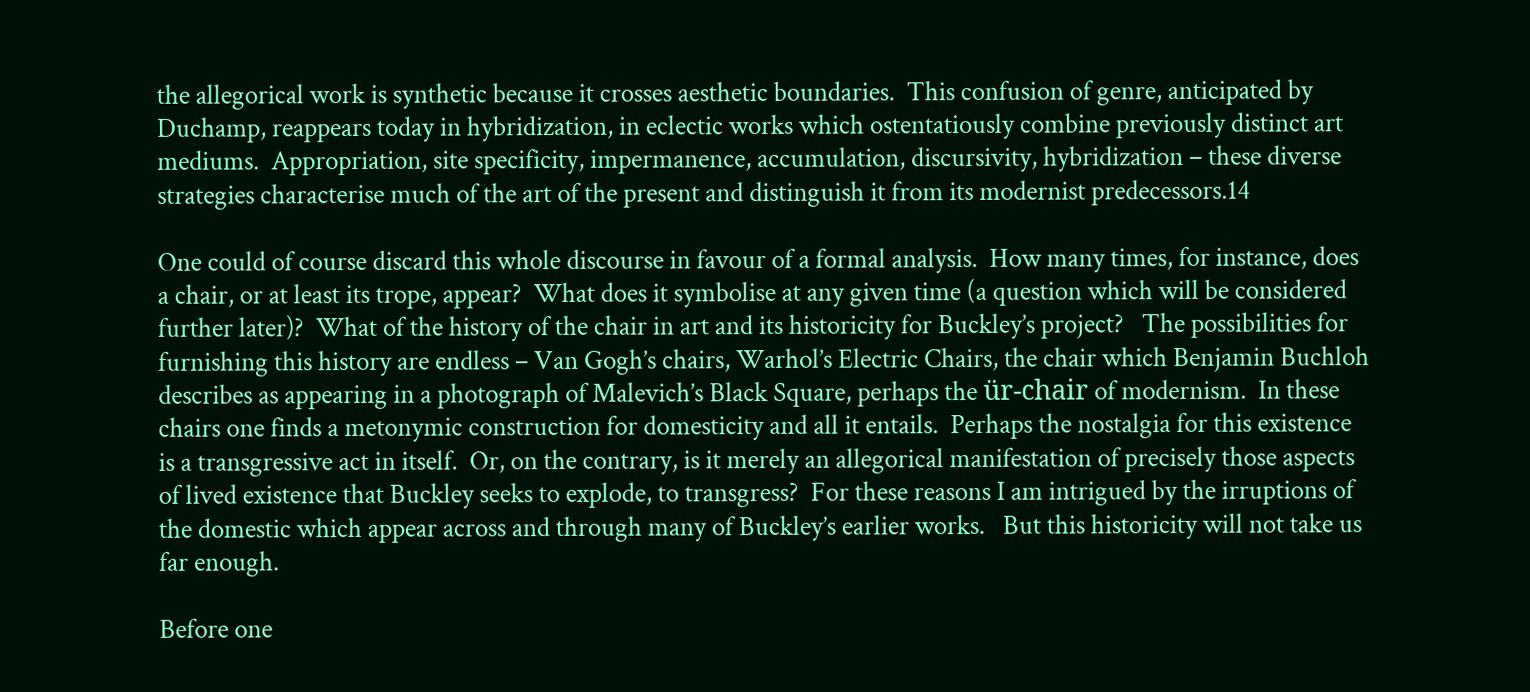the allegorical work is synthetic because it crosses aesthetic boundaries.  This confusion of genre, anticipated by Duchamp, reappears today in hybridization, in eclectic works which ostentatiously combine previously distinct art mediums.  Appropriation, site specificity, impermanence, accumulation, discursivity, hybridization – these diverse strategies characterise much of the art of the present and distinguish it from its modernist predecessors.14

One could of course discard this whole discourse in favour of a formal analysis.  How many times, for instance, does a chair, or at least its trope, appear?  What does it symbolise at any given time (a question which will be considered further later)?  What of the history of the chair in art and its historicity for Buckley’s project?   The possibilities for furnishing this history are endless – Van Gogh’s chairs, Warhol’s Electric Chairs, the chair which Benjamin Buchloh describes as appearing in a photograph of Malevich’s Black Square, perhaps the ür-chair of modernism.  In these chairs one finds a metonymic construction for domesticity and all it entails.  Perhaps the nostalgia for this existence is a transgressive act in itself.  Or, on the contrary, is it merely an allegorical manifestation of precisely those aspects of lived existence that Buckley seeks to explode, to transgress?  For these reasons I am intrigued by the irruptions of the domestic which appear across and through many of Buckley’s earlier works.   But this historicity will not take us far enough.

Before one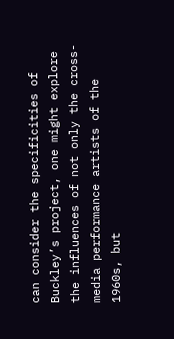can consider the specificities of Buckley’s project, one might explore the influences of not only the cross-media performance artists of the 1960s, but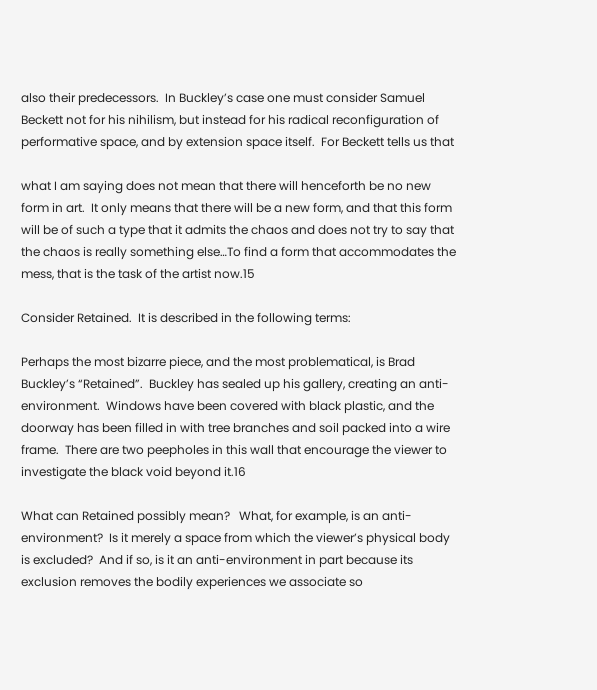also their predecessors.  In Buckley’s case one must consider Samuel Beckett not for his nihilism, but instead for his radical reconfiguration of performative space, and by extension space itself.  For Beckett tells us that

what I am saying does not mean that there will henceforth be no new form in art.  It only means that there will be a new form, and that this form will be of such a type that it admits the chaos and does not try to say that the chaos is really something else…To find a form that accommodates the mess, that is the task of the artist now.15

Consider Retained.  It is described in the following terms:

Perhaps the most bizarre piece, and the most problematical, is Brad Buckley’s “Retained”.  Buckley has sealed up his gallery, creating an anti-environment.  Windows have been covered with black plastic, and the doorway has been filled in with tree branches and soil packed into a wire frame.  There are two peepholes in this wall that encourage the viewer to investigate the black void beyond it.16

What can Retained possibly mean?   What, for example, is an anti-environment?  Is it merely a space from which the viewer’s physical body is excluded?  And if so, is it an anti-environment in part because its exclusion removes the bodily experiences we associate so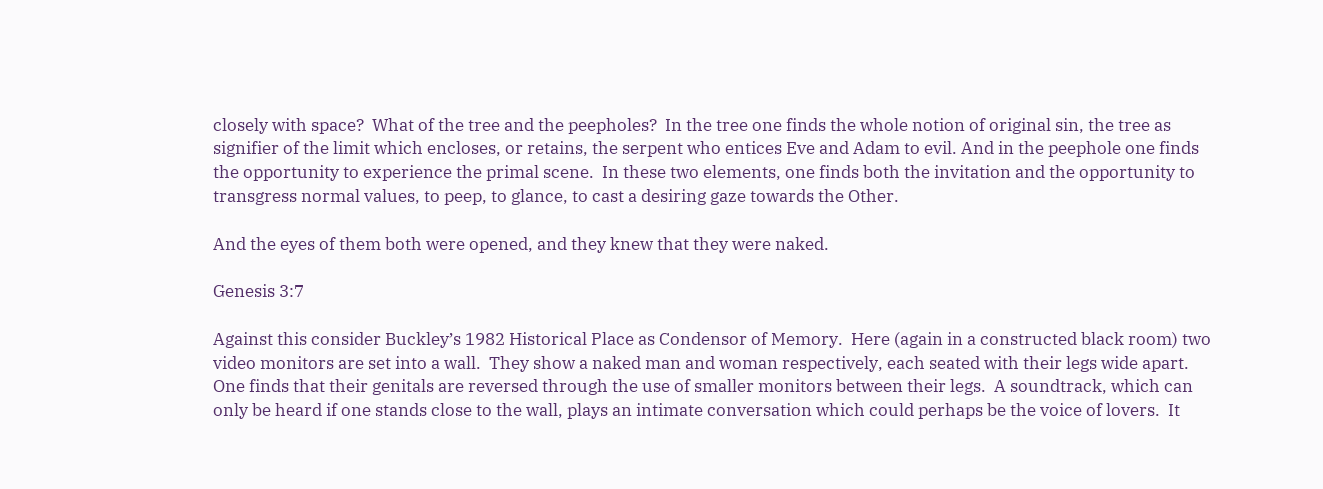closely with space?  What of the tree and the peepholes?  In the tree one finds the whole notion of original sin, the tree as signifier of the limit which encloses, or retains, the serpent who entices Eve and Adam to evil. And in the peephole one finds the opportunity to experience the primal scene.  In these two elements, one finds both the invitation and the opportunity to transgress normal values, to peep, to glance, to cast a desiring gaze towards the Other.

And the eyes of them both were opened, and they knew that they were naked.

Genesis 3:7

Against this consider Buckley’s 1982 Historical Place as Condensor of Memory.  Here (again in a constructed black room) two video monitors are set into a wall.  They show a naked man and woman respectively, each seated with their legs wide apart.  One finds that their genitals are reversed through the use of smaller monitors between their legs.  A soundtrack, which can only be heard if one stands close to the wall, plays an intimate conversation which could perhaps be the voice of lovers.  It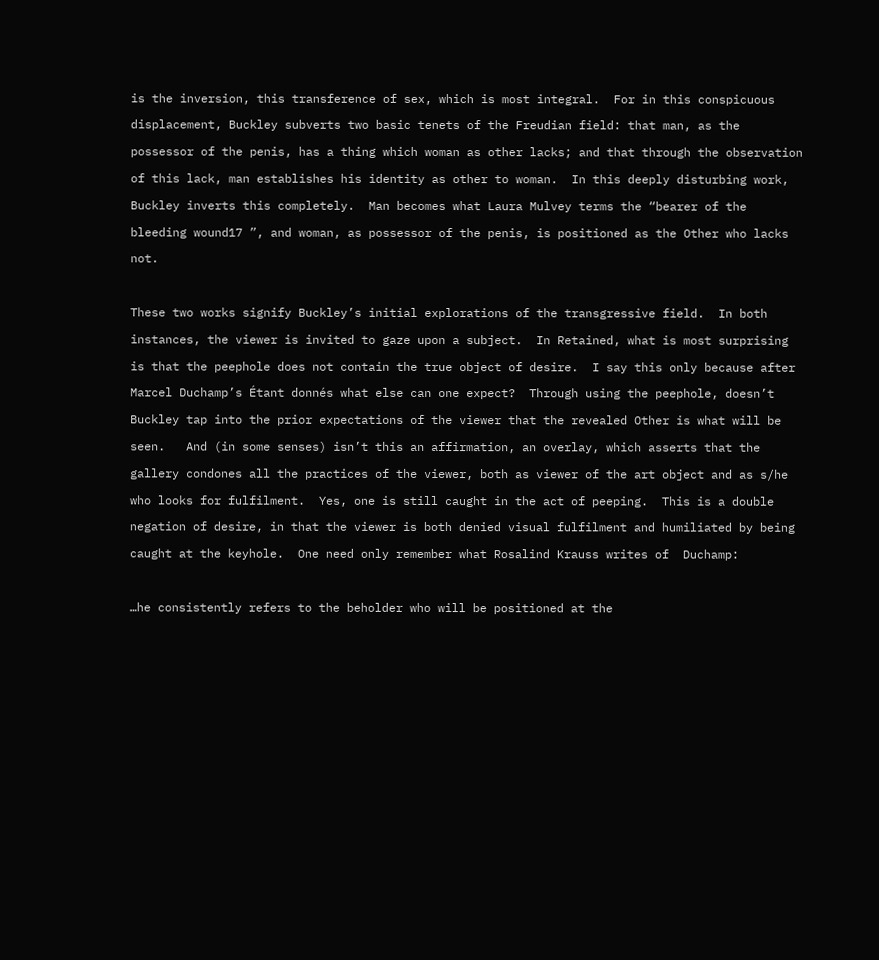is the inversion, this transference of sex, which is most integral.  For in this conspicuous displacement, Buckley subverts two basic tenets of the Freudian field: that man, as the possessor of the penis, has a thing which woman as other lacks; and that through the observation of this lack, man establishes his identity as other to woman.  In this deeply disturbing work, Buckley inverts this completely.  Man becomes what Laura Mulvey terms the “bearer of the bleeding wound17 ”, and woman, as possessor of the penis, is positioned as the Other who lacks not.

These two works signify Buckley’s initial explorations of the transgressive field.  In both instances, the viewer is invited to gaze upon a subject.  In Retained, what is most surprising is that the peephole does not contain the true object of desire.  I say this only because after Marcel Duchamp’s Étant donnés what else can one expect?  Through using the peephole, doesn’t Buckley tap into the prior expectations of the viewer that the revealed Other is what will be seen.   And (in some senses) isn’t this an affirmation, an overlay, which asserts that the gallery condones all the practices of the viewer, both as viewer of the art object and as s/he who looks for fulfilment.  Yes, one is still caught in the act of peeping.  This is a double negation of desire, in that the viewer is both denied visual fulfilment and humiliated by being caught at the keyhole.  One need only remember what Rosalind Krauss writes of  Duchamp:

…he consistently refers to the beholder who will be positioned at the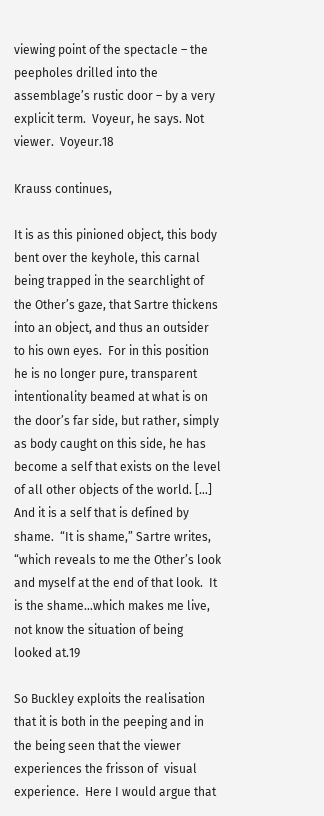viewing point of the spectacle – the peepholes drilled into the assemblage’s rustic door – by a very explicit term.  Voyeur, he says. Not viewer.  Voyeur.18

Krauss continues,

It is as this pinioned object, this body bent over the keyhole, this carnal being trapped in the searchlight of the Other’s gaze, that Sartre thickens into an object, and thus an outsider to his own eyes.  For in this position he is no longer pure, transparent intentionality beamed at what is on the door’s far side, but rather, simply as body caught on this side, he has become a self that exists on the level of all other objects of the world. […] And it is a self that is defined by shame.  “It is shame,” Sartre writes, “which reveals to me the Other’s look and myself at the end of that look.  It is the shame…which makes me live, not know the situation of being looked at.19

So Buckley exploits the realisation that it is both in the peeping and in the being seen that the viewer experiences the frisson of  visual experience.  Here I would argue that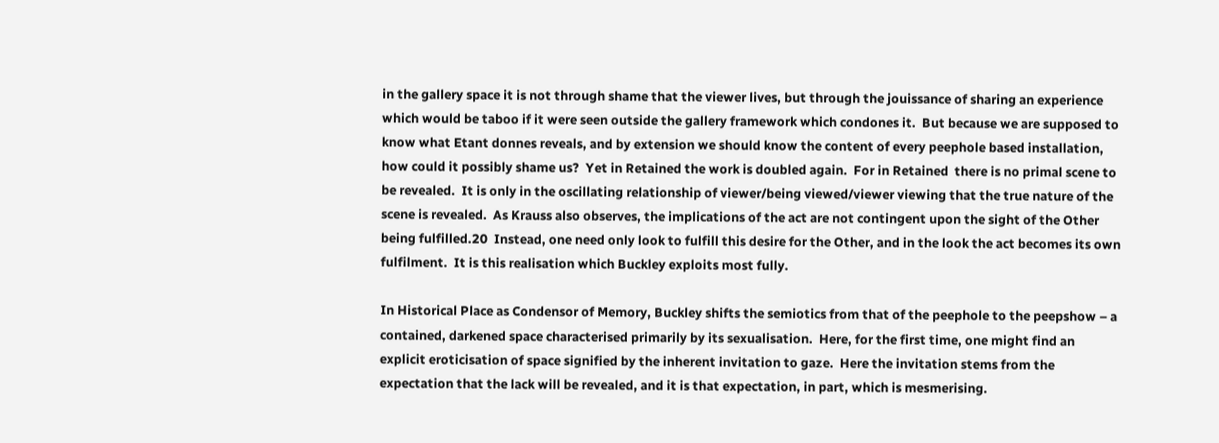in the gallery space it is not through shame that the viewer lives, but through the jouissance of sharing an experience which would be taboo if it were seen outside the gallery framework which condones it.  But because we are supposed to know what Etant donnes reveals, and by extension we should know the content of every peephole based installation, how could it possibly shame us?  Yet in Retained the work is doubled again.  For in Retained  there is no primal scene to be revealed.  It is only in the oscillating relationship of viewer/being viewed/viewer viewing that the true nature of the scene is revealed.  As Krauss also observes, the implications of the act are not contingent upon the sight of the Other being fulfilled.20  Instead, one need only look to fulfill this desire for the Other, and in the look the act becomes its own fulfilment.  It is this realisation which Buckley exploits most fully.

In Historical Place as Condensor of Memory, Buckley shifts the semiotics from that of the peephole to the peepshow – a contained, darkened space characterised primarily by its sexualisation.  Here, for the first time, one might find an explicit eroticisation of space signified by the inherent invitation to gaze.  Here the invitation stems from the expectation that the lack will be revealed, and it is that expectation, in part, which is mesmerising.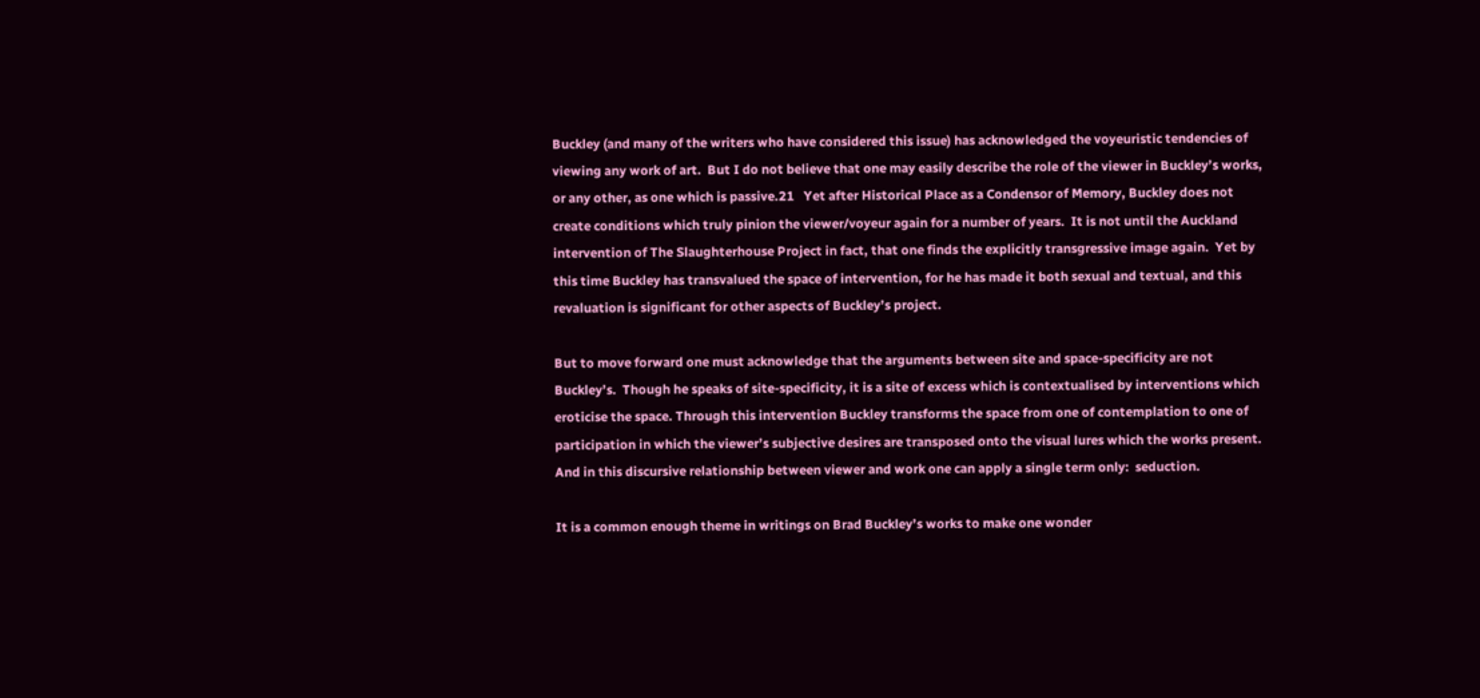Buckley (and many of the writers who have considered this issue) has acknowledged the voyeuristic tendencies of viewing any work of art.  But I do not believe that one may easily describe the role of the viewer in Buckley’s works, or any other, as one which is passive.21   Yet after Historical Place as a Condensor of Memory, Buckley does not create conditions which truly pinion the viewer/voyeur again for a number of years.  It is not until the Auckland intervention of The Slaughterhouse Project in fact, that one finds the explicitly transgressive image again.  Yet by this time Buckley has transvalued the space of intervention, for he has made it both sexual and textual, and this revaluation is significant for other aspects of Buckley’s project.

But to move forward one must acknowledge that the arguments between site and space-specificity are not Buckley’s.  Though he speaks of site-specificity, it is a site of excess which is contextualised by interventions which eroticise the space. Through this intervention Buckley transforms the space from one of contemplation to one of participation in which the viewer’s subjective desires are transposed onto the visual lures which the works present.  And in this discursive relationship between viewer and work one can apply a single term only:  seduction.

It is a common enough theme in writings on Brad Buckley’s works to make one wonder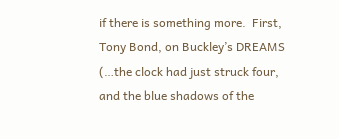if there is something more.  First, Tony Bond, on Buckley’s DREAMS (…the clock had just struck four, and the blue shadows of the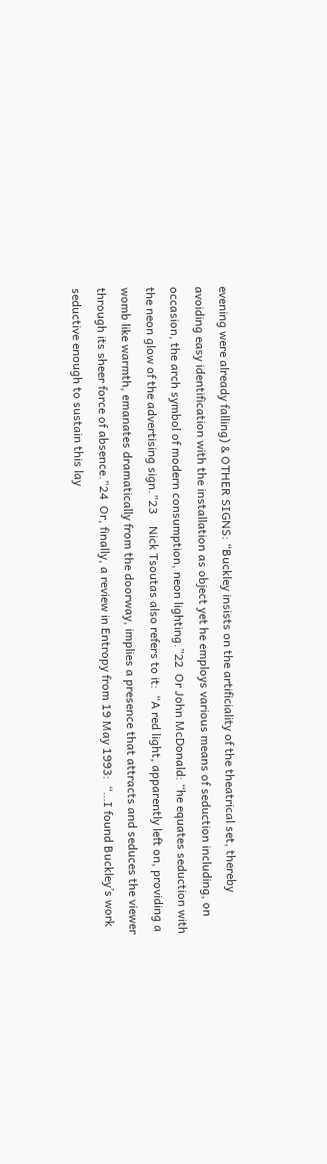evening were already falling) & OTHER SIGNS: “Buckley insists on the artificiality of the theatrical set, thereby avoiding easy identification with the installation as object yet he employs various means of seduction including, on occasion, the arch symbol of modern consumption, neon lighting.”22  Or John McDonald: “he equates seduction with the neon glow of the advertising sign.”23    Nick Tsoutas also refers to it:  “A red light, apparently left on, providing a womb like warmth, emanates dramatically from the doorway, implies a presence that attracts and seduces the viewer through its sheer force of absence.”24  Or, finally, a review in Entropy from 19 May 1993:  “…I found Buckley’s work seductive enough to sustain this lay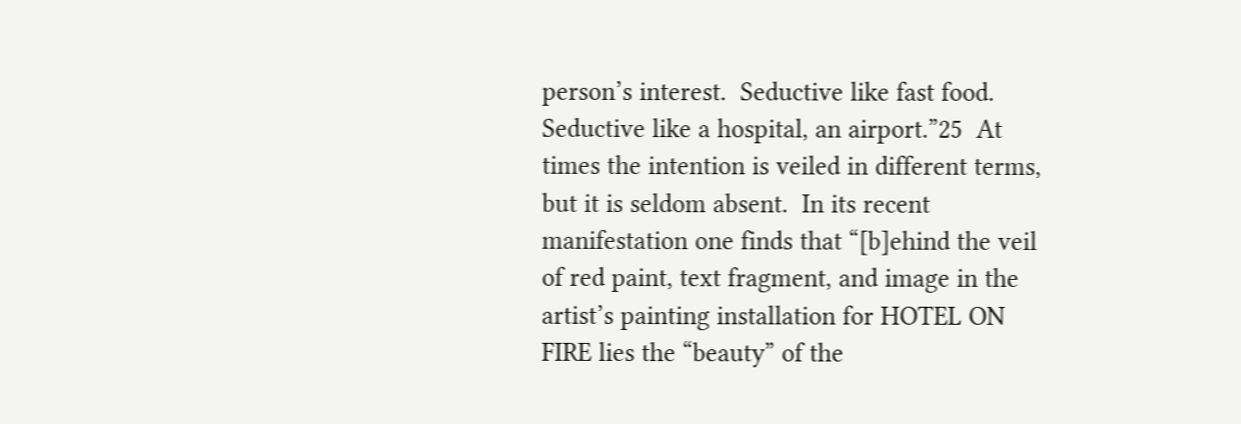person’s interest.  Seductive like fast food.  Seductive like a hospital, an airport.”25  At times the intention is veiled in different terms, but it is seldom absent.  In its recent manifestation one finds that “[b]ehind the veil of red paint, text fragment, and image in the artist’s painting installation for HOTEL ON FIRE lies the “beauty” of the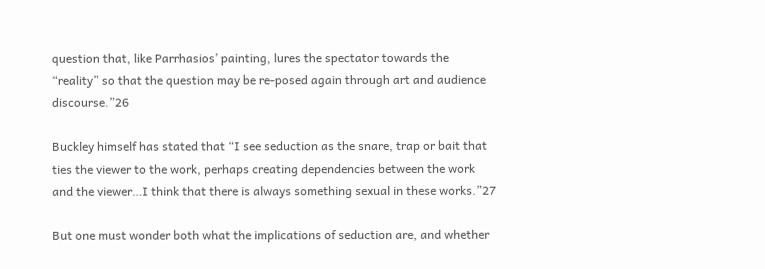question that, like Parrhasios’ painting, lures the spectator towards the “reality” so that the question may be re-posed again through art and audience discourse.”26

Buckley himself has stated that “I see seduction as the snare, trap or bait that ties the viewer to the work, perhaps creating dependencies between the work and the viewer…I think that there is always something sexual in these works.”27

But one must wonder both what the implications of seduction are, and whether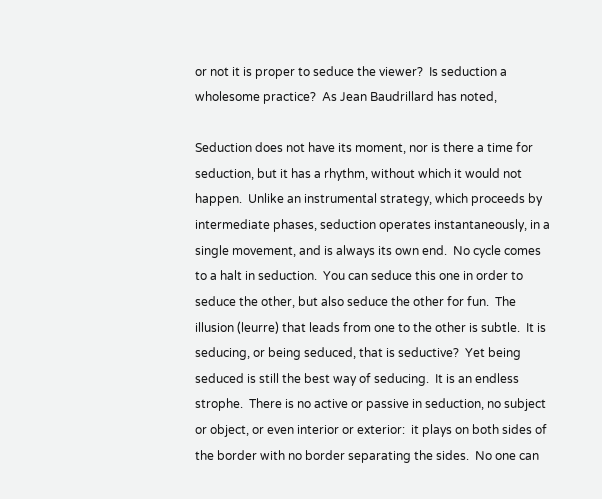or not it is proper to seduce the viewer?  Is seduction a wholesome practice?  As Jean Baudrillard has noted,

Seduction does not have its moment, nor is there a time for seduction, but it has a rhythm, without which it would not happen.  Unlike an instrumental strategy, which proceeds by intermediate phases, seduction operates instantaneously, in a single movement, and is always its own end.  No cycle comes to a halt in seduction.  You can seduce this one in order to seduce the other, but also seduce the other for fun.  The illusion (leurre) that leads from one to the other is subtle.  It is seducing, or being seduced, that is seductive?  Yet being seduced is still the best way of seducing.  It is an endless strophe.  There is no active or passive in seduction, no subject or object, or even interior or exterior:  it plays on both sides of the border with no border separating the sides.  No one can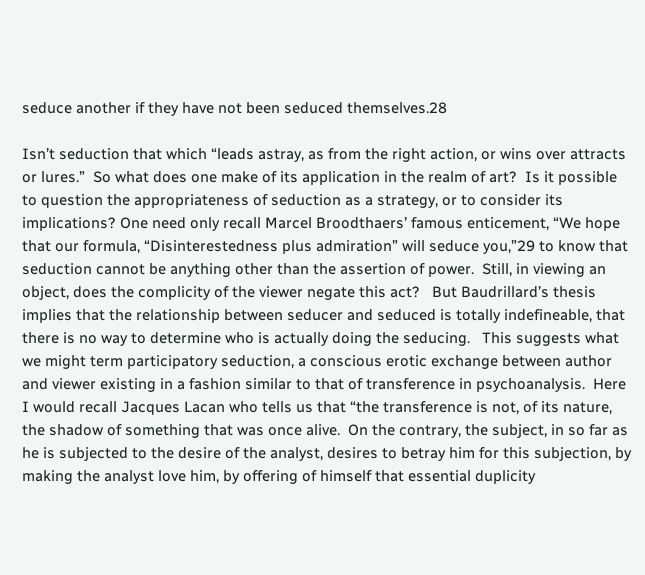seduce another if they have not been seduced themselves.28

Isn’t seduction that which “leads astray, as from the right action, or wins over attracts or lures.”  So what does one make of its application in the realm of art?  Is it possible to question the appropriateness of seduction as a strategy, or to consider its implications? One need only recall Marcel Broodthaers’ famous enticement, “We hope that our formula, “Disinterestedness plus admiration” will seduce you,”29 to know that seduction cannot be anything other than the assertion of power.  Still, in viewing an object, does the complicity of the viewer negate this act?   But Baudrillard’s thesis implies that the relationship between seducer and seduced is totally indefineable, that there is no way to determine who is actually doing the seducing.   This suggests what we might term participatory seduction, a conscious erotic exchange between author and viewer existing in a fashion similar to that of transference in psychoanalysis.  Here I would recall Jacques Lacan who tells us that “the transference is not, of its nature, the shadow of something that was once alive.  On the contrary, the subject, in so far as he is subjected to the desire of the analyst, desires to betray him for this subjection, by making the analyst love him, by offering of himself that essential duplicity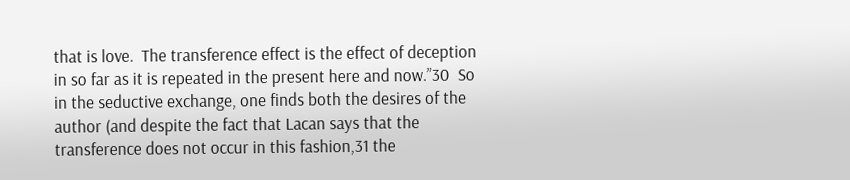that is love.  The transference effect is the effect of deception in so far as it is repeated in the present here and now.”30  So in the seductive exchange, one finds both the desires of the author (and despite the fact that Lacan says that the transference does not occur in this fashion,31 the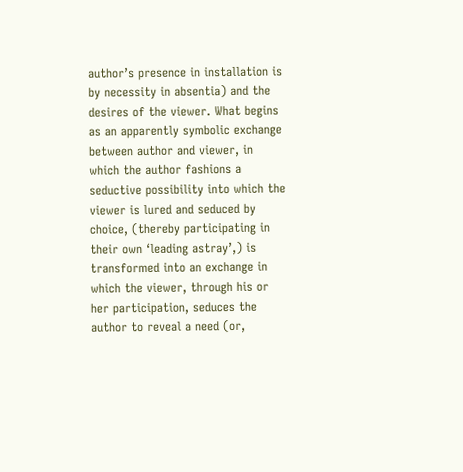author’s presence in installation is by necessity in absentia) and the desires of the viewer. What begins as an apparently symbolic exchange between author and viewer, in which the author fashions a seductive possibility into which the viewer is lured and seduced by choice, (thereby participating in their own ‘leading astray’,) is transformed into an exchange in which the viewer, through his or her participation, seduces the author to reveal a need (or,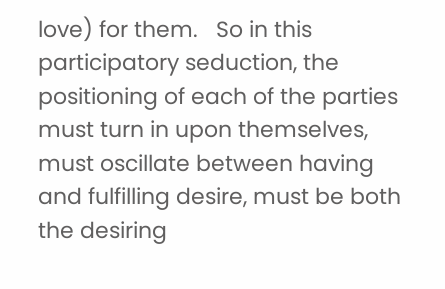love) for them.   So in this participatory seduction, the positioning of each of the parties must turn in upon themselves, must oscillate between having and fulfilling desire, must be both the desiring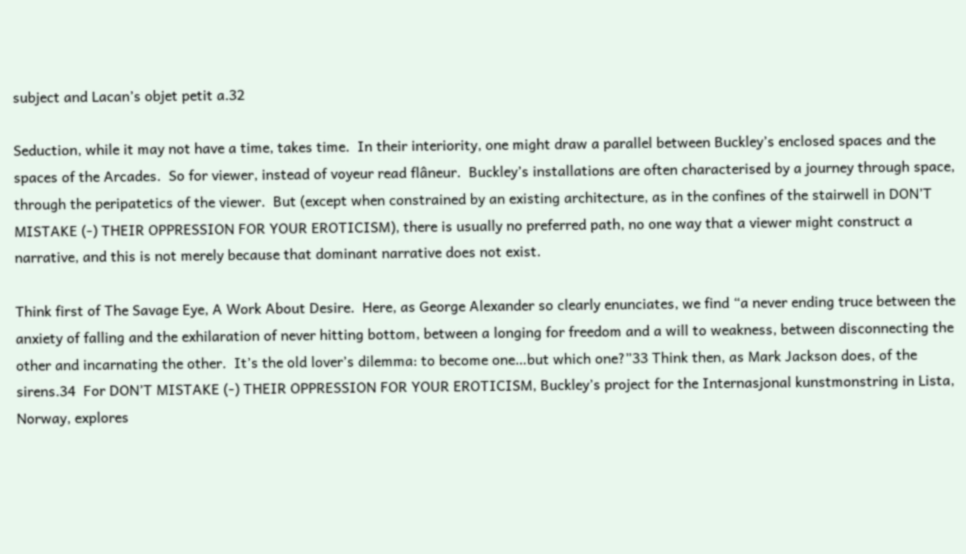subject and Lacan’s objet petit a.32

Seduction, while it may not have a time, takes time.  In their interiority, one might draw a parallel between Buckley’s enclosed spaces and the spaces of the Arcades.  So for viewer, instead of voyeur read flâneur.  Buckley’s installations are often characterised by a journey through space, through the peripatetics of the viewer.  But (except when constrained by an existing architecture, as in the confines of the stairwell in DON’T MISTAKE (-) THEIR OPPRESSION FOR YOUR EROTICISM), there is usually no preferred path, no one way that a viewer might construct a narrative, and this is not merely because that dominant narrative does not exist.

Think first of The Savage Eye, A Work About Desire.  Here, as George Alexander so clearly enunciates, we find “a never ending truce between the anxiety of falling and the exhilaration of never hitting bottom, between a longing for freedom and a will to weakness, between disconnecting the other and incarnating the other.  It’s the old lover’s dilemma: to become one…but which one?”33 Think then, as Mark Jackson does, of the sirens.34  For DON’T MISTAKE (-) THEIR OPPRESSION FOR YOUR EROTICISM, Buckley’s project for the Internasjonal kunstmonstring in Lista, Norway, explores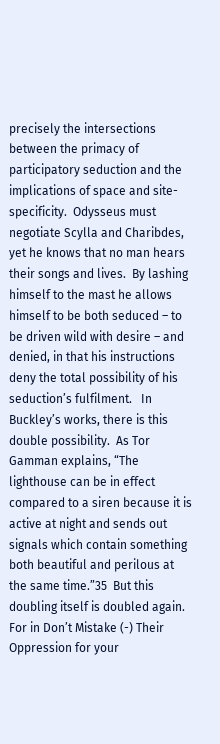precisely the intersections between the primacy of participatory seduction and the implications of space and site-specificity.  Odysseus must negotiate Scylla and Charibdes, yet he knows that no man hears their songs and lives.  By lashing himself to the mast he allows himself to be both seduced – to be driven wild with desire – and denied, in that his instructions deny the total possibility of his seduction’s fulfilment.   In Buckley’s works, there is this double possibility.  As Tor Gamman explains, “The lighthouse can be in effect compared to a siren because it is active at night and sends out signals which contain something both beautiful and perilous at the same time.”35  But this doubling itself is doubled again.  For in Don’t Mistake (-) Their Oppression for your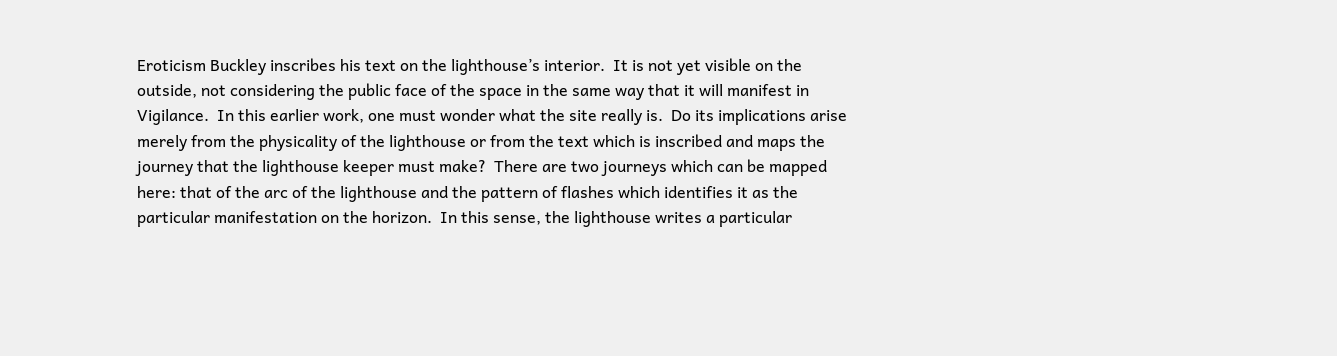Eroticism Buckley inscribes his text on the lighthouse’s interior.  It is not yet visible on the outside, not considering the public face of the space in the same way that it will manifest in Vigilance.  In this earlier work, one must wonder what the site really is.  Do its implications arise merely from the physicality of the lighthouse or from the text which is inscribed and maps the journey that the lighthouse keeper must make?  There are two journeys which can be mapped here: that of the arc of the lighthouse and the pattern of flashes which identifies it as the particular manifestation on the horizon.  In this sense, the lighthouse writes a particular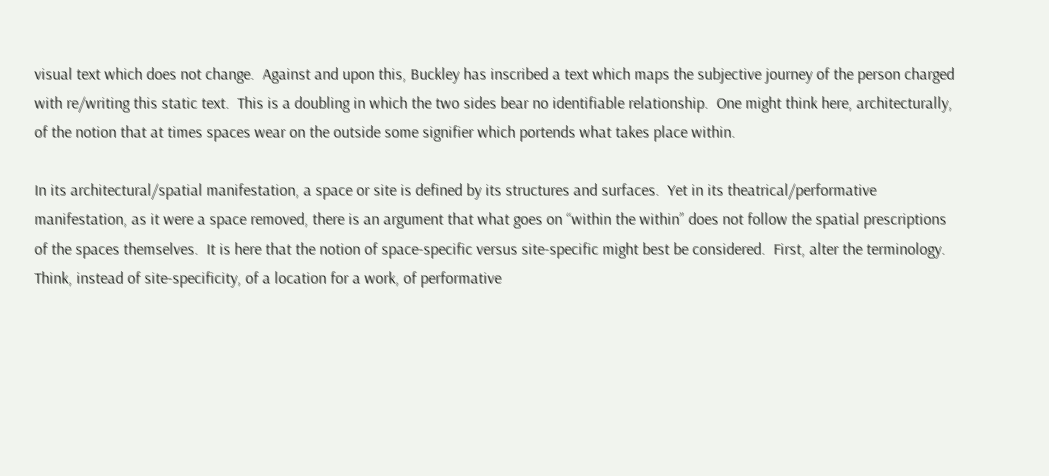visual text which does not change.  Against and upon this, Buckley has inscribed a text which maps the subjective journey of the person charged with re/writing this static text.  This is a doubling in which the two sides bear no identifiable relationship.  One might think here, architecturally, of the notion that at times spaces wear on the outside some signifier which portends what takes place within.

In its architectural/spatial manifestation, a space or site is defined by its structures and surfaces.  Yet in its theatrical/performative manifestation, as it were a space removed, there is an argument that what goes on “within the within” does not follow the spatial prescriptions of the spaces themselves.  It is here that the notion of space-specific versus site-specific might best be considered.  First, alter the terminology.  Think, instead of site-specificity, of a location for a work, of performative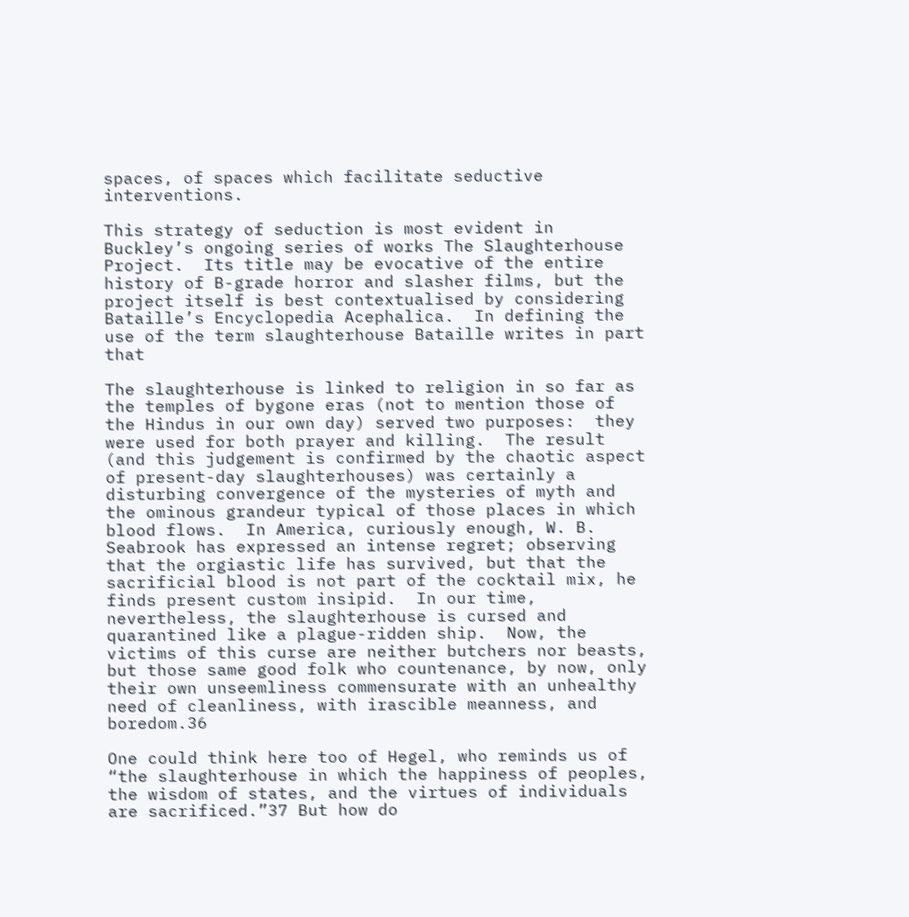spaces, of spaces which facilitate seductive interventions.

This strategy of seduction is most evident in Buckley’s ongoing series of works The Slaughterhouse Project.  Its title may be evocative of the entire history of B-grade horror and slasher films, but the project itself is best contextualised by considering Bataille’s Encyclopedia Acephalica.  In defining the use of the term slaughterhouse Bataille writes in part that

The slaughterhouse is linked to religion in so far as the temples of bygone eras (not to mention those of the Hindus in our own day) served two purposes:  they were used for both prayer and killing.  The result (and this judgement is confirmed by the chaotic aspect of present-day slaughterhouses) was certainly a disturbing convergence of the mysteries of myth and the ominous grandeur typical of those places in which blood flows.  In America, curiously enough, W. B. Seabrook has expressed an intense regret; observing that the orgiastic life has survived, but that the sacrificial blood is not part of the cocktail mix, he finds present custom insipid.  In our time, nevertheless, the slaughterhouse is cursed and quarantined like a plague-ridden ship.  Now, the victims of this curse are neither butchers nor beasts, but those same good folk who countenance, by now, only their own unseemliness commensurate with an unhealthy need of cleanliness, with irascible meanness, and boredom.36

One could think here too of Hegel, who reminds us of “the slaughterhouse in which the happiness of peoples, the wisdom of states, and the virtues of individuals are sacrificed.”37 But how do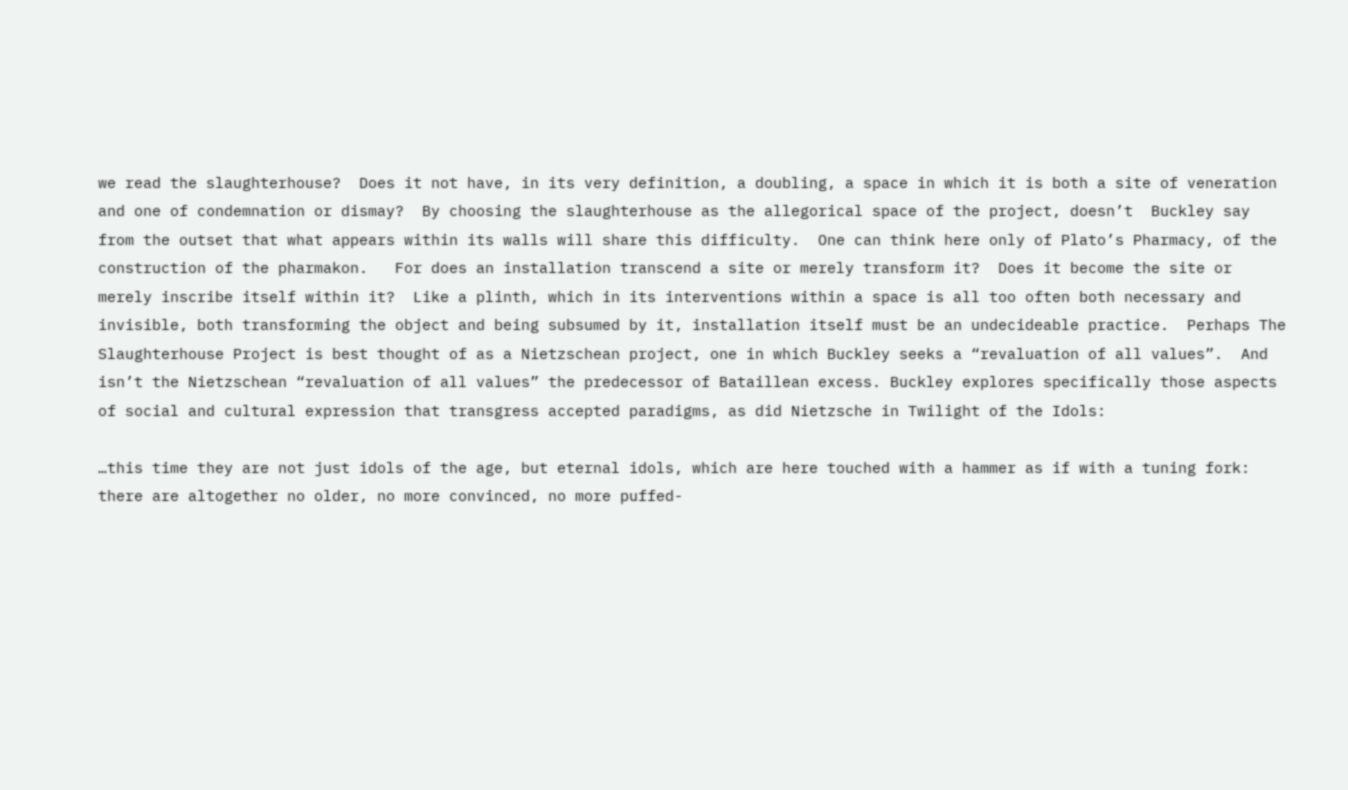we read the slaughterhouse?  Does it not have, in its very definition, a doubling, a space in which it is both a site of veneration and one of condemnation or dismay?  By choosing the slaughterhouse as the allegorical space of the project, doesn’t  Buckley say from the outset that what appears within its walls will share this difficulty.  One can think here only of Plato’s Pharmacy, of the construction of the pharmakon.   For does an installation transcend a site or merely transform it?  Does it become the site or merely inscribe itself within it?  Like a plinth, which in its interventions within a space is all too often both necessary and invisible, both transforming the object and being subsumed by it, installation itself must be an undecideable practice.  Perhaps The Slaughterhouse Project is best thought of as a Nietzschean project, one in which Buckley seeks a “revaluation of all values”.  And isn’t the Nietzschean “revaluation of all values” the predecessor of Bataillean excess. Buckley explores specifically those aspects of social and cultural expression that transgress accepted paradigms, as did Nietzsche in Twilight of the Idols:

…this time they are not just idols of the age, but eternal idols, which are here touched with a hammer as if with a tuning fork:  there are altogether no older, no more convinced, no more puffed-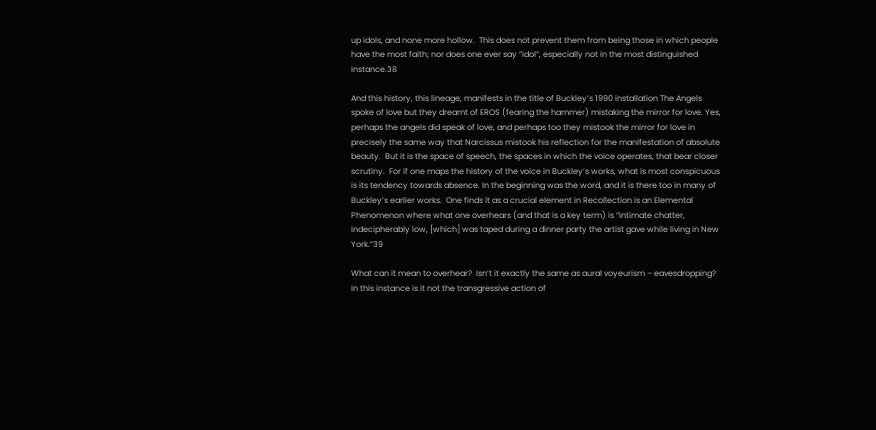up idols, and none more hollow.  This does not prevent them from being those in which people have the most faith; nor does one ever say “idol”, especially not in the most distinguished instance.38

And this history, this lineage, manifests in the title of Buckley’s 1990 installation The Angels spoke of love but they dreamt of EROS (fearing the hammer) mistaking the mirror for love. Yes, perhaps the angels did speak of love, and perhaps too they mistook the mirror for love in precisely the same way that Narcissus mistook his reflection for the manifestation of absolute beauty.  But it is the space of speech, the spaces in which the voice operates, that bear closer scrutiny.  For if one maps the history of the voice in Buckley’s works, what is most conspicuous is its tendency towards absence. In the beginning was the word, and it is there too in many of Buckley’s earlier works.  One finds it as a crucial element in Recollection is an Elemental Phenomenon where what one overhears (and that is a key term) is “intimate chatter, indecipherably low, [which] was taped during a dinner party the artist gave while living in New York.”39

What can it mean to overhear?  Isn’t it exactly the same as aural voyeurism – eavesdropping?  In this instance is it not the transgressive action of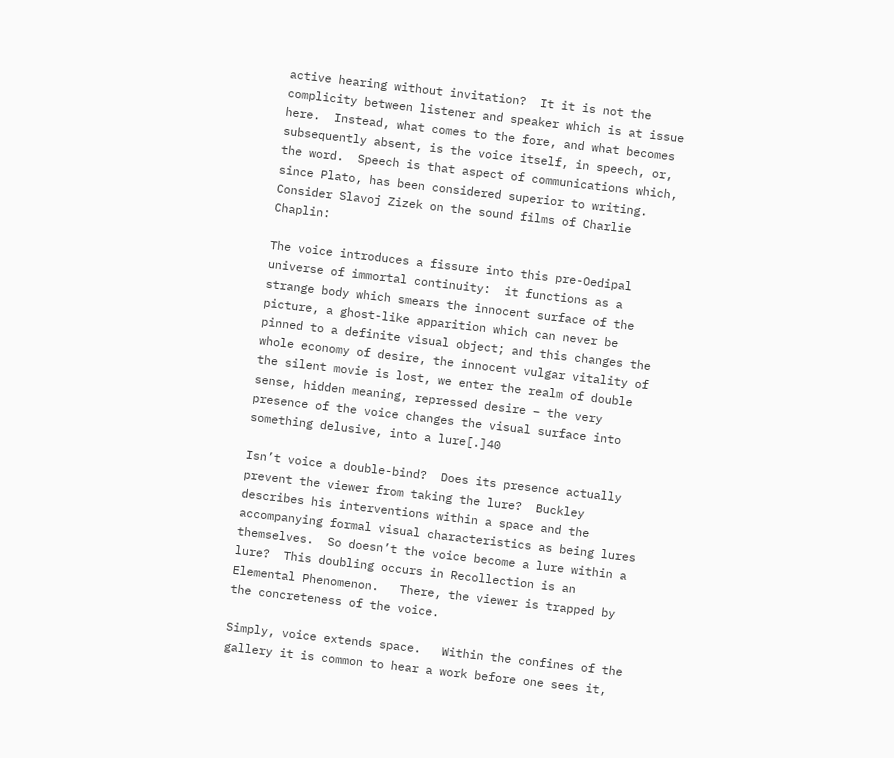active hearing without invitation?  It it is not the complicity between listener and speaker which is at issue here.  Instead, what comes to the fore, and what becomes subsequently absent, is the voice itself, in speech, or, the word.  Speech is that aspect of communications which, since Plato, has been considered superior to writing.  Consider Slavoj Zizek on the sound films of Charlie Chaplin:

The voice introduces a fissure into this pre-Oedipal universe of immortal continuity:  it functions as a strange body which smears the innocent surface of the picture, a ghost-like apparition which can never be pinned to a definite visual object; and this changes the whole economy of desire, the innocent vulgar vitality of the silent movie is lost, we enter the realm of double sense, hidden meaning, repressed desire – the very presence of the voice changes the visual surface into something delusive, into a lure[.]40

Isn’t voice a double-bind?  Does its presence actually prevent the viewer from taking the lure?  Buckley describes his interventions within a space and the accompanying formal visual characteristics as being lures themselves.  So doesn’t the voice become a lure within a lure?  This doubling occurs in Recollection is an Elemental Phenomenon.   There, the viewer is trapped by the concreteness of the voice.

Simply, voice extends space.   Within the confines of the gallery it is common to hear a work before one sees it,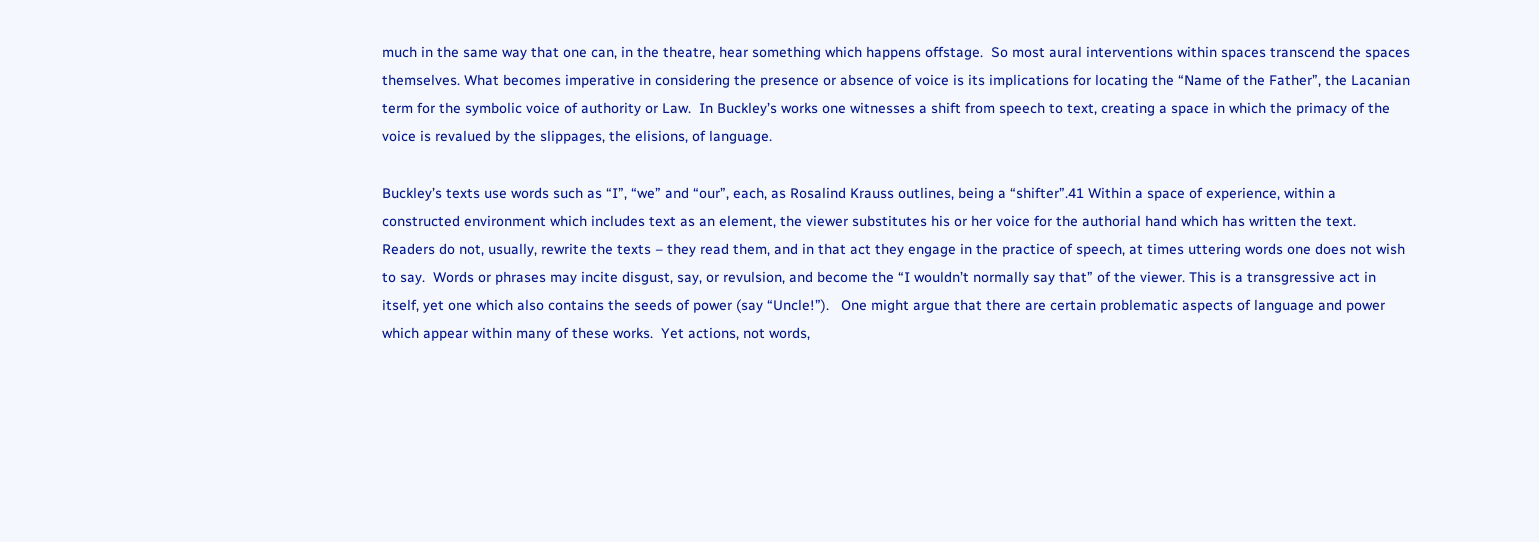much in the same way that one can, in the theatre, hear something which happens offstage.  So most aural interventions within spaces transcend the spaces themselves. What becomes imperative in considering the presence or absence of voice is its implications for locating the “Name of the Father”, the Lacanian term for the symbolic voice of authority or Law.  In Buckley’s works one witnesses a shift from speech to text, creating a space in which the primacy of the voice is revalued by the slippages, the elisions, of language.

Buckley’s texts use words such as “I”, “we” and “our”, each, as Rosalind Krauss outlines, being a “shifter”.41 Within a space of experience, within a constructed environment which includes text as an element, the viewer substitutes his or her voice for the authorial hand which has written the text.  Readers do not, usually, rewrite the texts – they read them, and in that act they engage in the practice of speech, at times uttering words one does not wish to say.  Words or phrases may incite disgust, say, or revulsion, and become the “I wouldn’t normally say that” of the viewer. This is a transgressive act in itself, yet one which also contains the seeds of power (say “Uncle!”).   One might argue that there are certain problematic aspects of language and power which appear within many of these works.  Yet actions, not words,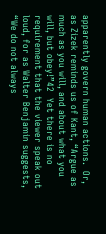apparently govern human actions.  Or, as Zizek reminds us of Kant, “Argue as much as you will, and about what you will, but obey!”42  Yet there is no requirement that the viewer speak out loud, for as Walter Benjamin suggests, “We do not always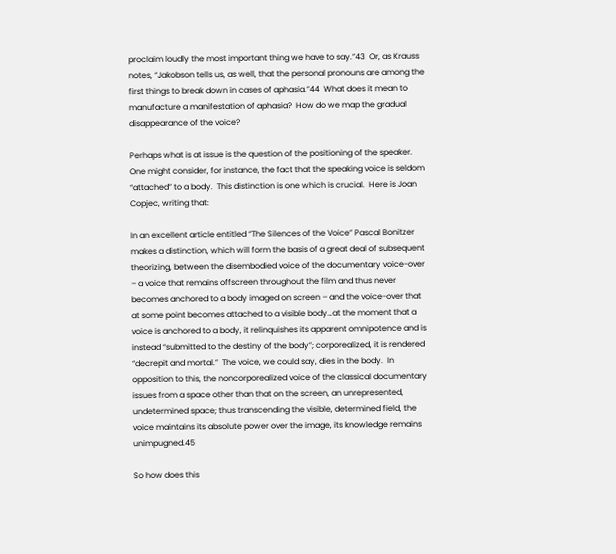proclaim loudly the most important thing we have to say.”43  Or, as Krauss notes, “Jakobson tells us, as well, that the personal pronouns are among the first things to break down in cases of aphasia.”44  What does it mean to manufacture a manifestation of aphasia?  How do we map the gradual disappearance of the voice?

Perhaps what is at issue is the question of the positioning of the speaker.  One might consider, for instance, the fact that the speaking voice is seldom “attached” to a body.  This distinction is one which is crucial.  Here is Joan Copjec, writing that:

In an excellent article entitled “The Silences of the Voice” Pascal Bonitzer makes a distinction, which will form the basis of a great deal of subsequent theorizing, between the disembodied voice of the documentary voice-over  – a voice that remains offscreen throughout the film and thus never becomes anchored to a body imaged on screen – and the voice-over that at some point becomes attached to a visible body…at the moment that a voice is anchored to a body, it relinquishes its apparent omnipotence and is instead “submitted to the destiny of the body”; corporealized, it is rendered “decrepit and mortal.”  The voice, we could say, dies in the body.  In opposition to this, the noncorporealized voice of the classical documentary issues from a space other than that on the screen, an unrepresented, undetermined space; thus transcending the visible, determined field, the voice maintains its absolute power over the image, its knowledge remains unimpugned.45

So how does this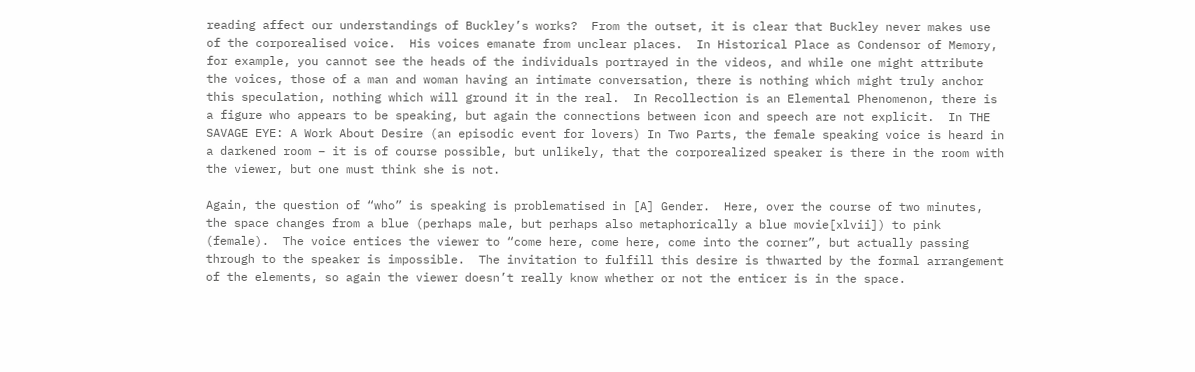reading affect our understandings of Buckley’s works?  From the outset, it is clear that Buckley never makes use of the corporealised voice.  His voices emanate from unclear places.  In Historical Place as Condensor of Memory, for example, you cannot see the heads of the individuals portrayed in the videos, and while one might attribute the voices, those of a man and woman having an intimate conversation, there is nothing which might truly anchor this speculation, nothing which will ground it in the real.  In Recollection is an Elemental Phenomenon, there is a figure who appears to be speaking, but again the connections between icon and speech are not explicit.  In THE SAVAGE EYE: A Work About Desire (an episodic event for lovers) In Two Parts, the female speaking voice is heard in a darkened room – it is of course possible, but unlikely, that the corporealized speaker is there in the room with the viewer, but one must think she is not.

Again, the question of “who” is speaking is problematised in [A] Gender.  Here, over the course of two minutes, the space changes from a blue (perhaps male, but perhaps also metaphorically a blue movie[xlvii]) to pink (female).  The voice entices the viewer to “come here, come here, come into the corner”, but actually passing through to the speaker is impossible.  The invitation to fulfill this desire is thwarted by the formal arrangement of the elements, so again the viewer doesn’t really know whether or not the enticer is in the space.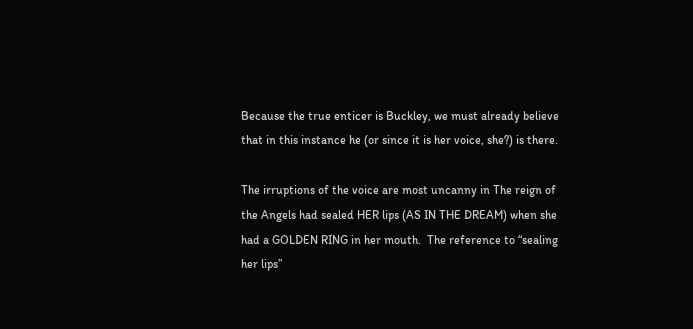Because the true enticer is Buckley, we must already believe that in this instance he (or since it is her voice, she?) is there.

The irruptions of the voice are most uncanny in The reign of the Angels had sealed HER lips (AS IN THE DREAM) when she had a GOLDEN RING in her mouth.  The reference to “sealing her lips”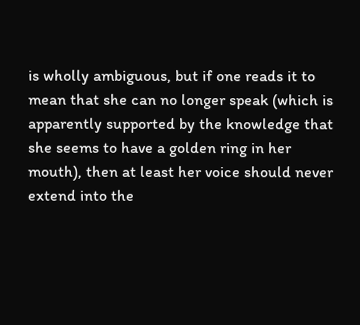is wholly ambiguous, but if one reads it to mean that she can no longer speak (which is apparently supported by the knowledge that she seems to have a golden ring in her mouth), then at least her voice should never extend into the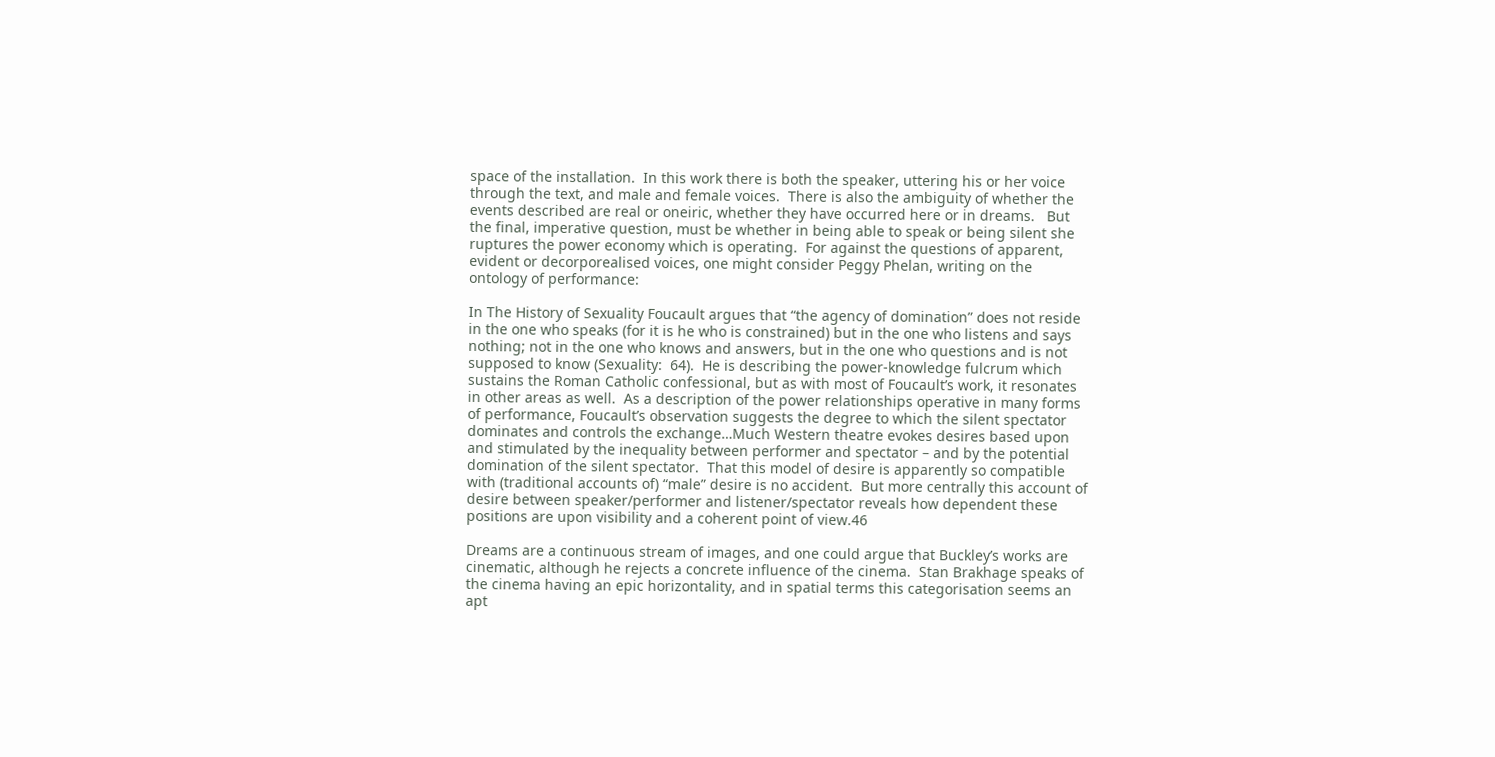space of the installation.  In this work there is both the speaker, uttering his or her voice through the text, and male and female voices.  There is also the ambiguity of whether the events described are real or oneiric, whether they have occurred here or in dreams.   But the final, imperative question, must be whether in being able to speak or being silent she ruptures the power economy which is operating.  For against the questions of apparent, evident or decorporealised voices, one might consider Peggy Phelan, writing on the ontology of performance:

In The History of Sexuality Foucault argues that “the agency of domination” does not reside in the one who speaks (for it is he who is constrained) but in the one who listens and says nothing; not in the one who knows and answers, but in the one who questions and is not supposed to know (Sexuality:  64).  He is describing the power-knowledge fulcrum which sustains the Roman Catholic confessional, but as with most of Foucault’s work, it resonates in other areas as well.  As a description of the power relationships operative in many forms of performance, Foucault’s observation suggests the degree to which the silent spectator dominates and controls the exchange…Much Western theatre evokes desires based upon and stimulated by the inequality between performer and spectator – and by the potential domination of the silent spectator.  That this model of desire is apparently so compatible with (traditional accounts of) “male” desire is no accident.  But more centrally this account of desire between speaker/performer and listener/spectator reveals how dependent these positions are upon visibility and a coherent point of view.46

Dreams are a continuous stream of images, and one could argue that Buckley’s works are cinematic, although he rejects a concrete influence of the cinema.  Stan Brakhage speaks of the cinema having an epic horizontality, and in spatial terms this categorisation seems an apt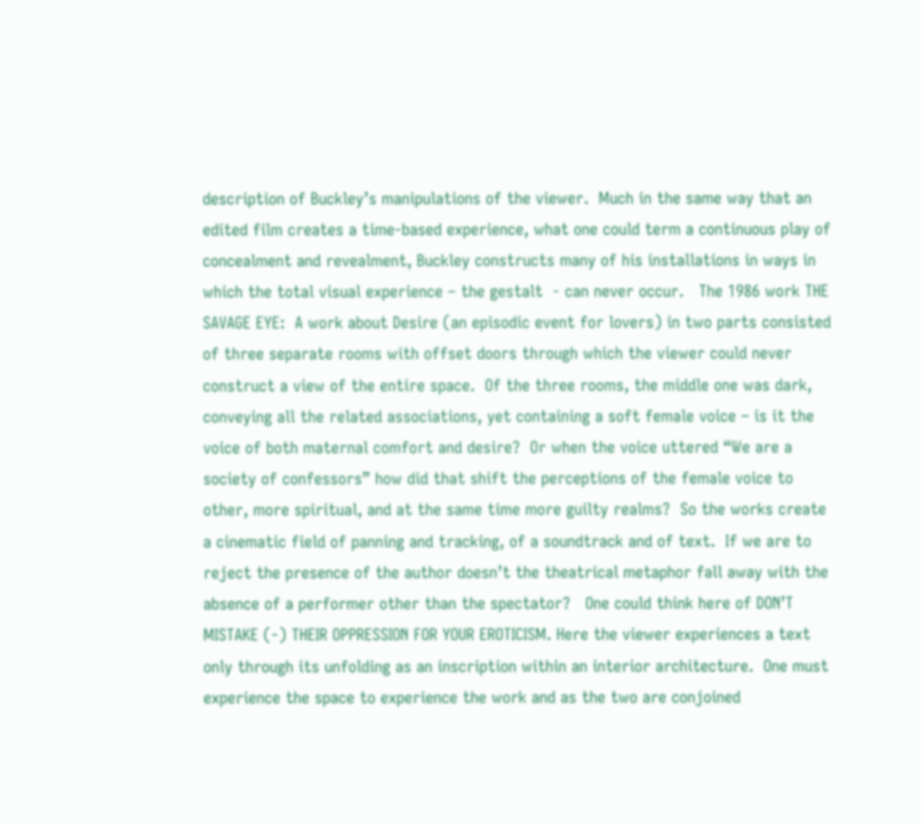description of Buckley’s manipulations of the viewer.  Much in the same way that an edited film creates a time-based experience, what one could term a continuous play of concealment and revealment, Buckley constructs many of his installations in ways in which the total visual experience – the gestalt  - can never occur.   The 1986 work THE SAVAGE EYE:  A work about Desire (an episodic event for lovers) in two parts consisted of three separate rooms with offset doors through which the viewer could never construct a view of the entire space.  Of the three rooms, the middle one was dark, conveying all the related associations, yet containing a soft female voice – is it the voice of both maternal comfort and desire?  Or when the voice uttered “We are a society of confessors” how did that shift the perceptions of the female voice to other, more spiritual, and at the same time more guilty realms?  So the works create a cinematic field of panning and tracking, of a soundtrack and of text.  If we are to reject the presence of the author doesn’t the theatrical metaphor fall away with the absence of a performer other than the spectator?   One could think here of DON’T MISTAKE (-) THEIR OPPRESSION FOR YOUR EROTICISM. Here the viewer experiences a text only through its unfolding as an inscription within an interior architecture.  One must experience the space to experience the work and as the two are conjoined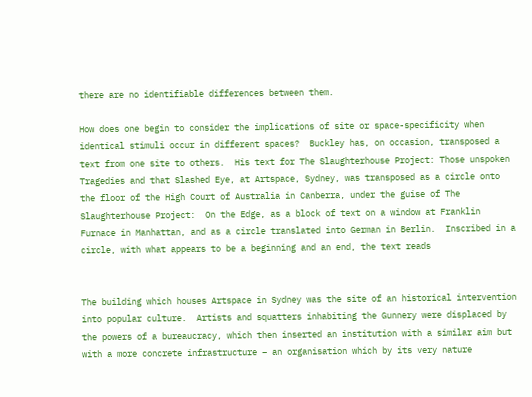there are no identifiable differences between them.

How does one begin to consider the implications of site or space-specificity when identical stimuli occur in different spaces?  Buckley has, on occasion, transposed a text from one site to others.  His text for The Slaughterhouse Project: Those unspoken Tragedies and that Slashed Eye, at Artspace, Sydney, was transposed as a circle onto the floor of the High Court of Australia in Canberra, under the guise of The Slaughterhouse Project:  On the Edge, as a block of text on a window at Franklin Furnace in Manhattan, and as a circle translated into German in Berlin.  Inscribed in a circle, with what appears to be a beginning and an end, the text reads


The building which houses Artspace in Sydney was the site of an historical intervention into popular culture.  Artists and squatters inhabiting the Gunnery were displaced by the powers of a bureaucracy, which then inserted an institution with a similar aim but with a more concrete infrastructure – an organisation which by its very nature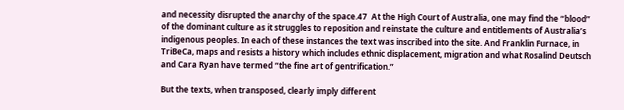and necessity disrupted the anarchy of the space.47  At the High Court of Australia, one may find the “blood” of the dominant culture as it struggles to reposition and reinstate the culture and entitlements of Australia’s indigenous peoples. In each of these instances the text was inscribed into the site. And Franklin Furnace, in TriBeCa, maps and resists a history which includes ethnic displacement, migration and what Rosalind Deutsch and Cara Ryan have termed “the fine art of gentrification.”

But the texts, when transposed, clearly imply different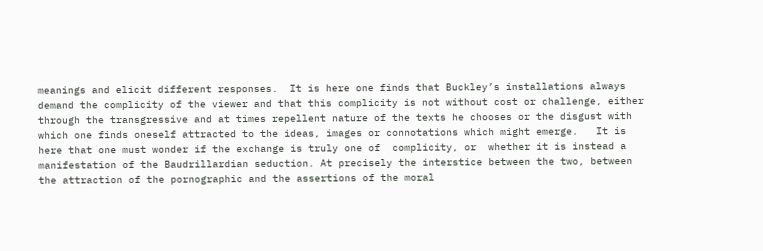meanings and elicit different responses.  It is here one finds that Buckley’s installations always demand the complicity of the viewer and that this complicity is not without cost or challenge, either through the transgressive and at times repellent nature of the texts he chooses or the disgust with which one finds oneself attracted to the ideas, images or connotations which might emerge.   It is here that one must wonder if the exchange is truly one of  complicity, or  whether it is instead a manifestation of the Baudrillardian seduction. At precisely the interstice between the two, between the attraction of the pornographic and the assertions of the moral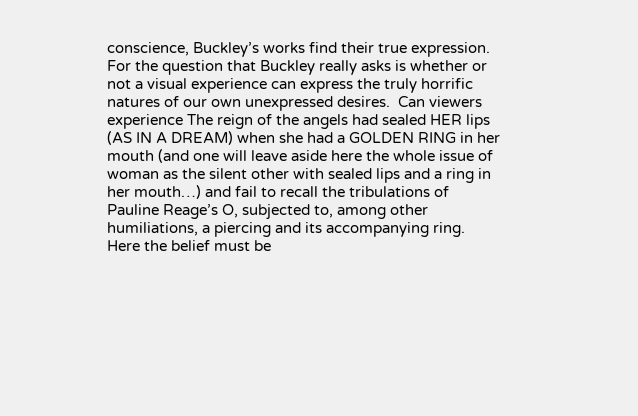conscience, Buckley’s works find their true expression.  For the question that Buckley really asks is whether or not a visual experience can express the truly horrific natures of our own unexpressed desires.  Can viewers experience The reign of the angels had sealed HER lips (AS IN A DREAM) when she had a GOLDEN RING in her mouth (and one will leave aside here the whole issue of woman as the silent other with sealed lips and a ring in her mouth…) and fail to recall the tribulations of Pauline Reage’s O, subjected to, among other humiliations, a piercing and its accompanying ring.  Here the belief must be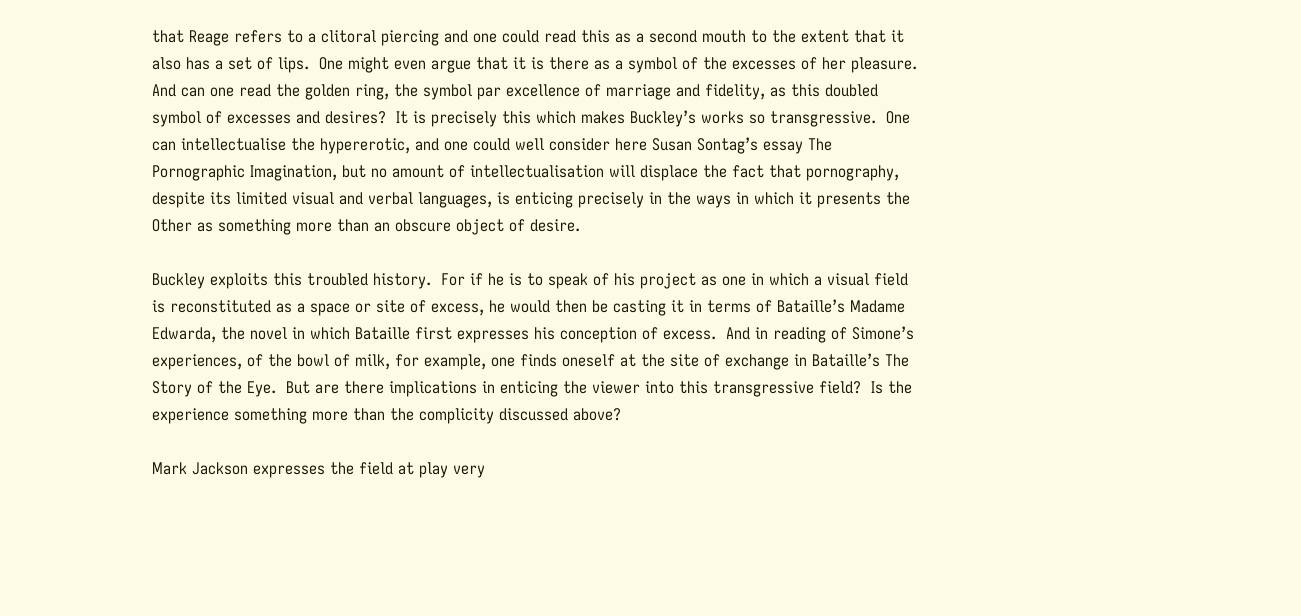that Reage refers to a clitoral piercing and one could read this as a second mouth to the extent that it also has a set of lips.  One might even argue that it is there as a symbol of the excesses of her pleasure. And can one read the golden ring, the symbol par excellence of marriage and fidelity, as this doubled symbol of excesses and desires?  It is precisely this which makes Buckley’s works so transgressive.  One can intellectualise the hypererotic, and one could well consider here Susan Sontag’s essay The Pornographic Imagination, but no amount of intellectualisation will displace the fact that pornography, despite its limited visual and verbal languages, is enticing precisely in the ways in which it presents the Other as something more than an obscure object of desire.

Buckley exploits this troubled history.  For if he is to speak of his project as one in which a visual field is reconstituted as a space or site of excess, he would then be casting it in terms of Bataille’s Madame Edwarda, the novel in which Bataille first expresses his conception of excess.  And in reading of Simone’s experiences, of the bowl of milk, for example, one finds oneself at the site of exchange in Bataille’s The Story of the Eye.  But are there implications in enticing the viewer into this transgressive field?  Is the experience something more than the complicity discussed above?

Mark Jackson expresses the field at play very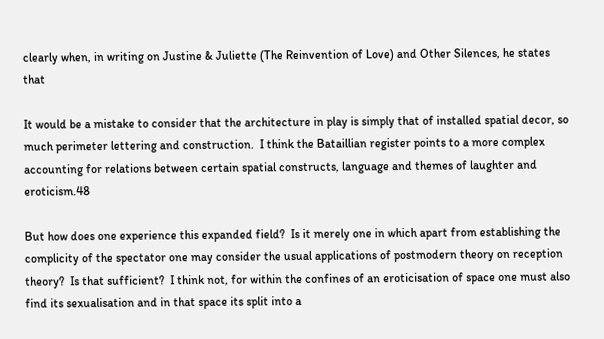clearly when, in writing on Justine & Juliette (The Reinvention of Love) and Other Silences, he states that

It would be a mistake to consider that the architecture in play is simply that of installed spatial decor, so much perimeter lettering and construction.  I think the Bataillian register points to a more complex accounting for relations between certain spatial constructs, language and themes of laughter and eroticism.48

But how does one experience this expanded field?  Is it merely one in which apart from establishing the complicity of the spectator one may consider the usual applications of postmodern theory on reception theory?  Is that sufficient?  I think not, for within the confines of an eroticisation of space one must also find its sexualisation and in that space its split into a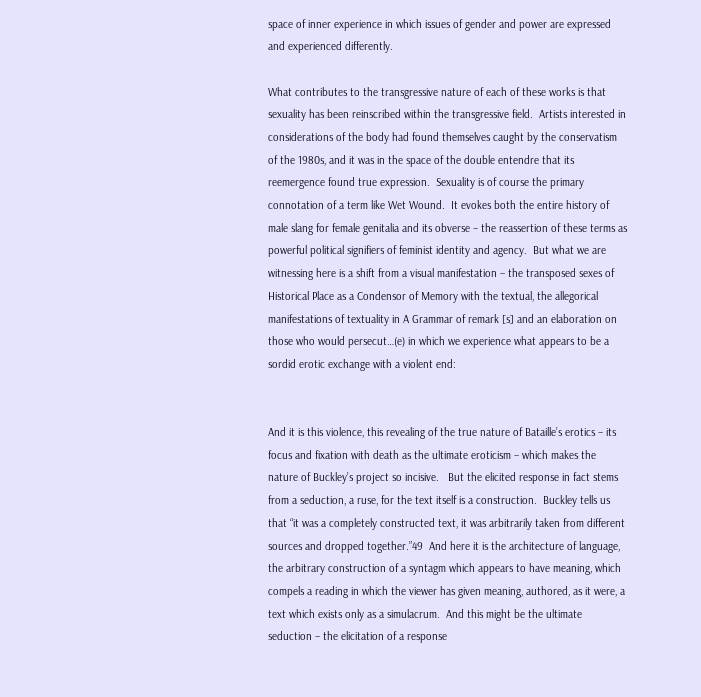space of inner experience in which issues of gender and power are expressed and experienced differently.

What contributes to the transgressive nature of each of these works is that sexuality has been reinscribed within the transgressive field.  Artists interested in considerations of the body had found themselves caught by the conservatism of the 1980s, and it was in the space of the double entendre that its reemergence found true expression.  Sexuality is of course the primary connotation of a term like Wet Wound.  It evokes both the entire history of male slang for female genitalia and its obverse – the reassertion of these terms as powerful political signifiers of feminist identity and agency.  But what we are witnessing here is a shift from a visual manifestation – the transposed sexes of Historical Place as a Condensor of Memory with the textual, the allegorical manifestations of textuality in A Grammar of remark [s] and an elaboration on those who would persecut…(e) in which we experience what appears to be a sordid erotic exchange with a violent end:


And it is this violence, this revealing of the true nature of Bataille’s erotics – its focus and fixation with death as the ultimate eroticism – which makes the nature of Buckley’s project so incisive.   But the elicited response in fact stems from a seduction, a ruse, for the text itself is a construction.  Buckley tells us that “it was a completely constructed text, it was arbitrarily taken from different sources and dropped together.”49  And here it is the architecture of language, the arbitrary construction of a syntagm which appears to have meaning, which compels a reading in which the viewer has given meaning, authored, as it were, a text which exists only as a simulacrum.  And this might be the ultimate seduction – the elicitation of a response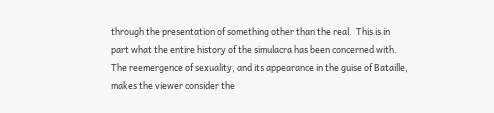through the presentation of something other than the real.  This is in part what the entire history of the simulacra has been concerned with.  The reemergence of sexuality, and its appearance in the guise of Bataille, makes the viewer consider the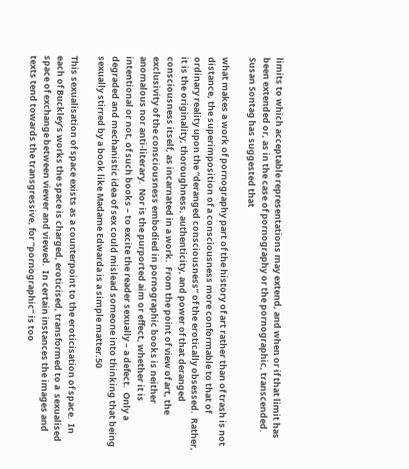limits to which acceptable representations may extend, and when or if that limit has been extended or, as in the case of pornography or the pornographic, transcended.  Susan Sontag has suggested that

what makes a work of pornography part of the history of art rather than of trash is not distance, the superimposition of a consciousness more conformable to that of ordinary reality upon the “deranged consciousness” of the erotically obsessed.  Rather, it is the originality, thoroughness, authenticity, and power of that deranged consciousness itself, as incarnated in a work.  From the point of view of art, the exclusivity of the consciousness embodied in pornographic books is neither anomalous nor anti-literary.  Nor is the purported aim or effect, whether it is intentional or not, of such books – to excite the reader sexually – a defect.  Only a degraded and mechanistic idea of sex could mislead someone into thinking that being sexually stirred by a book like Madame Edwarda is a simple matter.50

This sexualisation of space exists as a counterpoint to the eroticisation of space.  In each of Buckley’s works the space is charged, eroticised, transformed to a  sexualised space of exchange between viewer and viewed.  In certain instances the images and texts tend towards the transgressive, for “pornographic” is too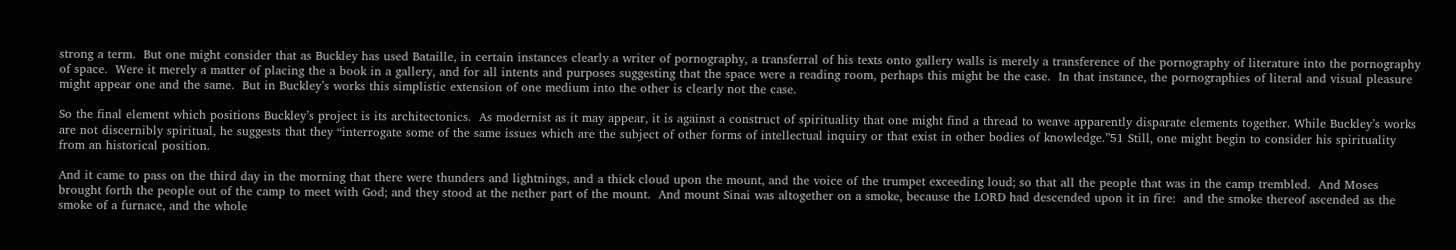strong a term.  But one might consider that as Buckley has used Bataille, in certain instances clearly a writer of pornography, a transferral of his texts onto gallery walls is merely a transference of the pornography of literature into the pornography of space.  Were it merely a matter of placing the a book in a gallery, and for all intents and purposes suggesting that the space were a reading room, perhaps this might be the case.  In that instance, the pornographies of literal and visual pleasure might appear one and the same.  But in Buckley’s works this simplistic extension of one medium into the other is clearly not the case.

So the final element which positions Buckley’s project is its architectonics.  As modernist as it may appear, it is against a construct of spirituality that one might find a thread to weave apparently disparate elements together. While Buckley’s works are not discernibly spiritual, he suggests that they “interrogate some of the same issues which are the subject of other forms of intellectual inquiry or that exist in other bodies of knowledge.”51 Still, one might begin to consider his spirituality from an historical position.

And it came to pass on the third day in the morning that there were thunders and lightnings, and a thick cloud upon the mount, and the voice of the trumpet exceeding loud; so that all the people that was in the camp trembled.  And Moses brought forth the people out of the camp to meet with God; and they stood at the nether part of the mount.  And mount Sinai was altogether on a smoke, because the LORD had descended upon it in fire:  and the smoke thereof ascended as the smoke of a furnace, and the whole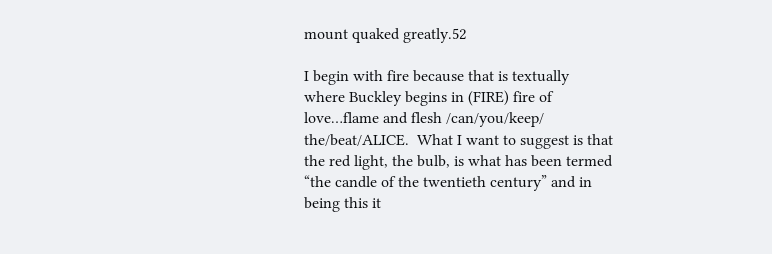mount quaked greatly.52

I begin with fire because that is textually where Buckley begins in (FIRE) fire of love…flame and flesh /can/you/keep/ the/beat/ALICE.  What I want to suggest is that the red light, the bulb, is what has been termed “the candle of the twentieth century” and in being this it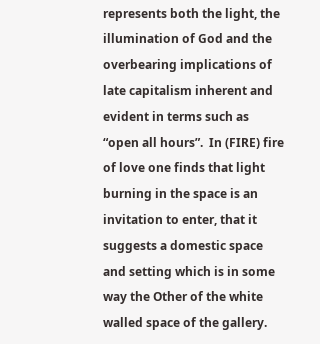represents both the light, the illumination of God and the overbearing implications of late capitalism inherent and evident in terms such as “open all hours”.  In (FIRE) fire of love one finds that light burning in the space is an invitation to enter, that it suggests a domestic space and setting which is in some way the Other of the white walled space of the gallery.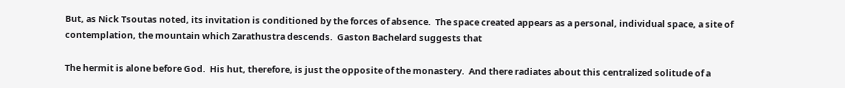But, as Nick Tsoutas noted, its invitation is conditioned by the forces of absence.  The space created appears as a personal, individual space, a site of contemplation, the mountain which Zarathustra descends.  Gaston Bachelard suggests that

The hermit is alone before God.  His hut, therefore, is just the opposite of the monastery.  And there radiates about this centralized solitude of a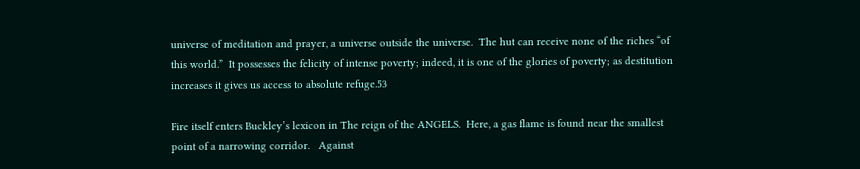universe of meditation and prayer, a universe outside the universe.  The hut can receive none of the riches “of this world.”  It possesses the felicity of intense poverty; indeed, it is one of the glories of poverty; as destitution increases it gives us access to absolute refuge.53

Fire itself enters Buckley’s lexicon in The reign of the ANGELS.  Here, a gas flame is found near the smallest point of a narrowing corridor.   Against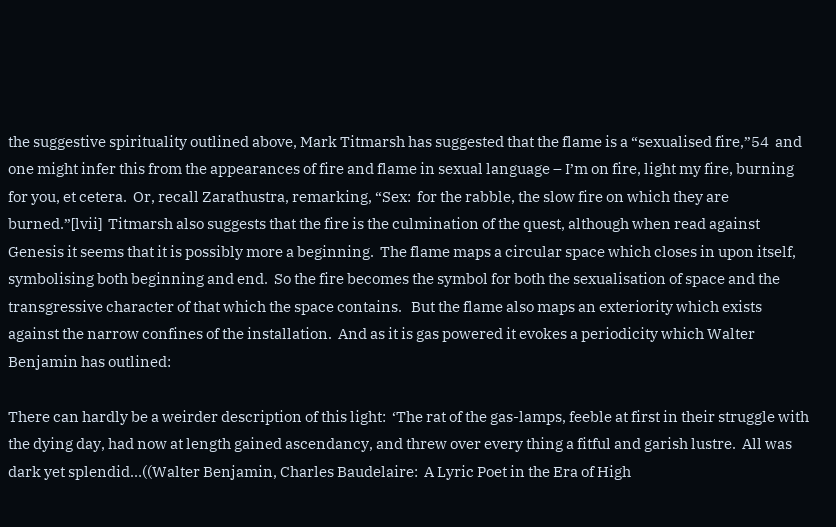the suggestive spirituality outlined above, Mark Titmarsh has suggested that the flame is a “sexualised fire,”54  and one might infer this from the appearances of fire and flame in sexual language – I’m on fire, light my fire, burning for you, et cetera.  Or, recall Zarathustra, remarking, “Sex:  for the rabble, the slow fire on which they are burned.”[lvii]  Titmarsh also suggests that the fire is the culmination of the quest, although when read against Genesis it seems that it is possibly more a beginning.  The flame maps a circular space which closes in upon itself, symbolising both beginning and end.  So the fire becomes the symbol for both the sexualisation of space and the transgressive character of that which the space contains.   But the flame also maps an exteriority which exists against the narrow confines of the installation.  And as it is gas powered it evokes a periodicity which Walter Benjamin has outlined:

There can hardly be a weirder description of this light:  ‘The rat of the gas-lamps, feeble at first in their struggle with the dying day, had now at length gained ascendancy, and threw over every thing a fitful and garish lustre.  All was dark yet splendid…((Walter Benjamin, Charles Baudelaire:  A Lyric Poet in the Era of High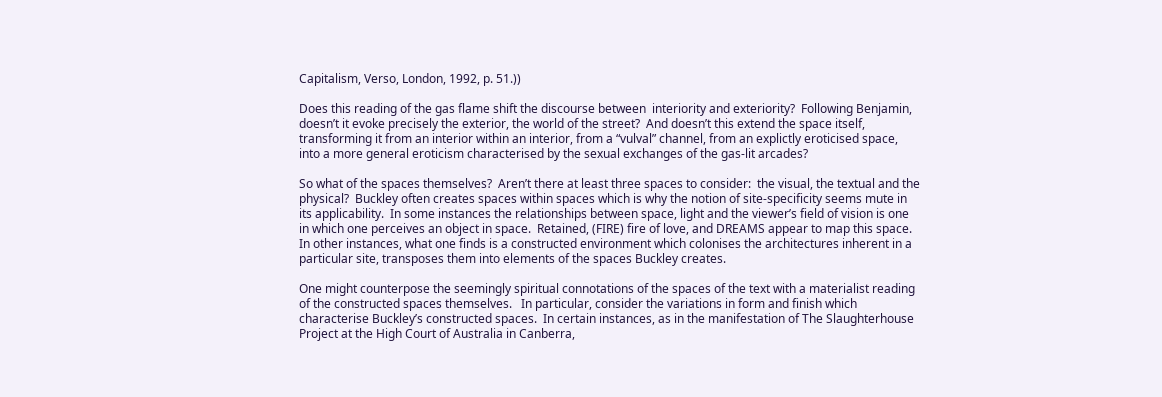Capitalism, Verso, London, 1992, p. 51.))

Does this reading of the gas flame shift the discourse between  interiority and exteriority?  Following Benjamin, doesn’t it evoke precisely the exterior, the world of the street?  And doesn’t this extend the space itself, transforming it from an interior within an interior, from a “vulval” channel, from an explictly eroticised space, into a more general eroticism characterised by the sexual exchanges of the gas-lit arcades?

So what of the spaces themselves?  Aren’t there at least three spaces to consider:  the visual, the textual and the physical?  Buckley often creates spaces within spaces which is why the notion of site-specificity seems mute in its applicability.  In some instances the relationships between space, light and the viewer’s field of vision is one in which one perceives an object in space.  Retained, (FIRE) fire of love, and DREAMS appear to map this space.  In other instances, what one finds is a constructed environment which colonises the architectures inherent in a particular site, transposes them into elements of the spaces Buckley creates.

One might counterpose the seemingly spiritual connotations of the spaces of the text with a materialist reading of the constructed spaces themselves.   In particular, consider the variations in form and finish which characterise Buckley’s constructed spaces.  In certain instances, as in the manifestation of The Slaughterhouse Project at the High Court of Australia in Canberra,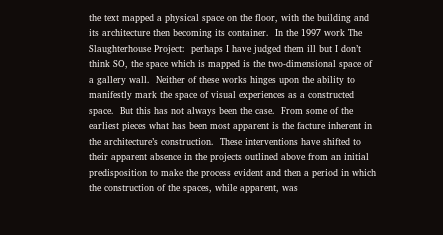the text mapped a physical space on the floor, with the building and its architecture then becoming its container.  In the 1997 work The Slaughterhouse Project:  perhaps I have judged them ill but I don’t think SO, the space which is mapped is the two-dimensional space of a gallery wall.  Neither of these works hinges upon the ability to manifestly mark the space of visual experiences as a constructed space.  But this has not always been the case.  From some of the earliest pieces what has been most apparent is the facture inherent in the architecture’s construction.  These interventions have shifted to their apparent absence in the projects outlined above from an initial predisposition to make the process evident and then a period in which the construction of the spaces, while apparent, was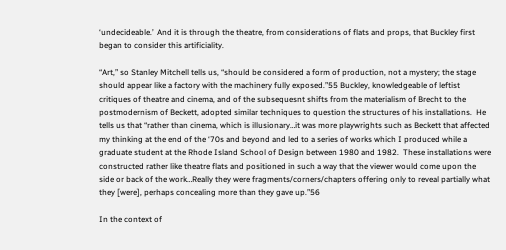‘undecideable.’  And it is through the theatre, from considerations of flats and props, that Buckley first began to consider this artificiality.

“Art,” so Stanley Mitchell tells us, “should be considered a form of production, not a mystery; the stage should appear like a factory with the machinery fully exposed.”55 Buckley, knowledgeable of leftist critiques of theatre and cinema, and of the subsequesnt shifts from the materialism of Brecht to the postmodernism of Beckett, adopted similar techniques to question the structures of his installations.  He tells us that “rather than cinema, which is illusionary…it was more playwrights such as Beckett that affected my thinking at the end of the ‘70s and beyond and led to a series of works which I produced while a graduate student at the Rhode Island School of Design between 1980 and 1982.  These installations were constructed rather like theatre flats and positioned in such a way that the viewer would come upon the side or back of the work…Really they were fragments/corners/chapters offering only to reveal partially what they [were], perhaps concealing more than they gave up.”56

In the context of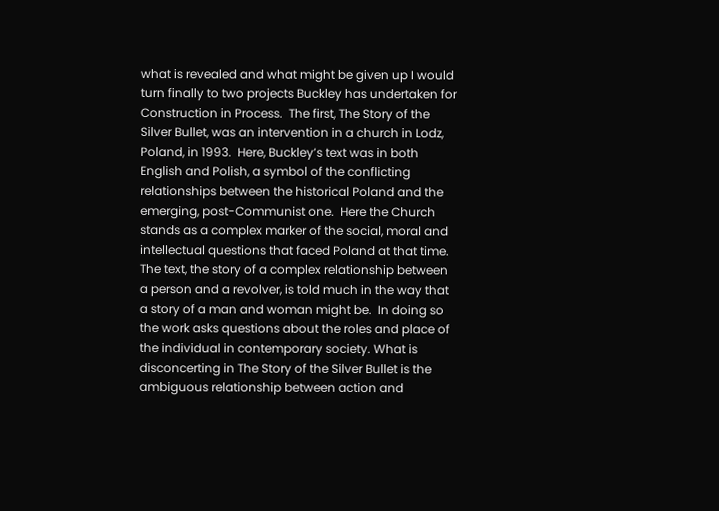what is revealed and what might be given up I would turn finally to two projects Buckley has undertaken for Construction in Process.  The first, The Story of the Silver Bullet, was an intervention in a church in Lodz, Poland, in 1993.  Here, Buckley’s text was in both English and Polish, a symbol of the conflicting relationships between the historical Poland and the emerging, post-Communist one.  Here the Church stands as a complex marker of the social, moral and intellectual questions that faced Poland at that time.  The text, the story of a complex relationship between a person and a revolver, is told much in the way that a story of a man and woman might be.  In doing so the work asks questions about the roles and place of the individual in contemporary society. What is disconcerting in The Story of the Silver Bullet is the ambiguous relationship between action and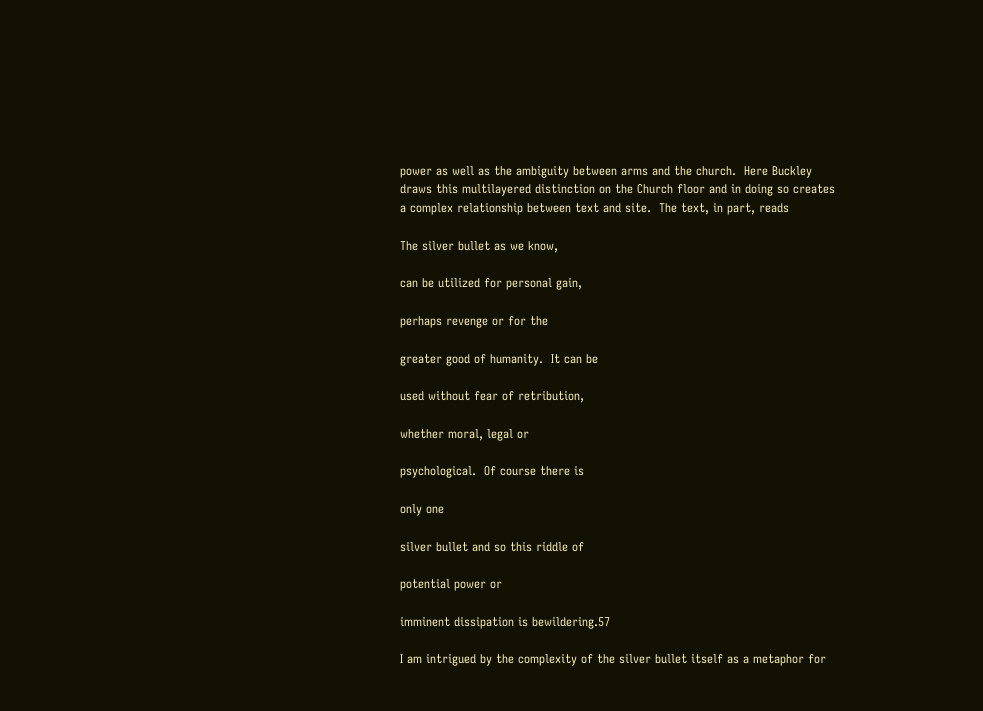power as well as the ambiguity between arms and the church.  Here Buckley draws this multilayered distinction on the Church floor and in doing so creates a complex relationship between text and site.  The text, in part, reads

The silver bullet as we know,

can be utilized for personal gain,

perhaps revenge or for the

greater good of humanity.  It can be

used without fear of retribution,

whether moral, legal or

psychological.  Of course there is

only one

silver bullet and so this riddle of

potential power or

imminent dissipation is bewildering.57

I am intrigued by the complexity of the silver bullet itself as a metaphor for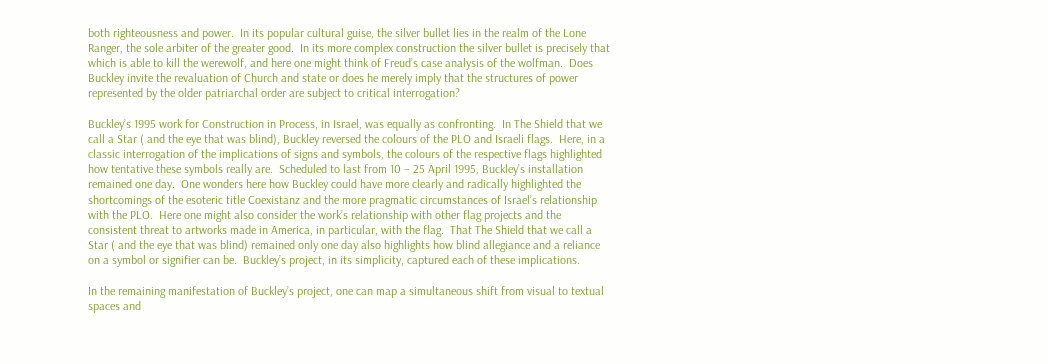both righteousness and power.  In its popular cultural guise, the silver bullet lies in the realm of the Lone Ranger, the sole arbiter of the greater good.  In its more complex construction the silver bullet is precisely that which is able to kill the werewolf, and here one might think of Freud’s case analysis of the wolfman.  Does Buckley invite the revaluation of Church and state or does he merely imply that the structures of power represented by the older patriarchal order are subject to critical interrogation?

Buckley’s 1995 work for Construction in Process, in Israel, was equally as confronting.  In The Shield that we call a Star ( and the eye that was blind), Buckley reversed the colours of the PLO and Israeli flags.  Here, in a classic interrogation of the implications of signs and symbols, the colours of the respective flags highlighted how tentative these symbols really are.  Scheduled to last from 10 – 25 April 1995, Buckley’s installation remained one day.  One wonders here how Buckley could have more clearly and radically highlighted the shortcomings of the esoteric title Coexistanz and the more pragmatic circumstances of Israel’s relationship with the PLO.  Here one might also consider the work’s relationship with other flag projects and the consistent threat to artworks made in America, in particular, with the flag.  That The Shield that we call a Star ( and the eye that was blind) remained only one day also highlights how blind allegiance and a reliance on a symbol or signifier can be.  Buckley’s project, in its simplicity, captured each of these implications.

In the remaining manifestation of Buckley’s project, one can map a simultaneous shift from visual to textual spaces and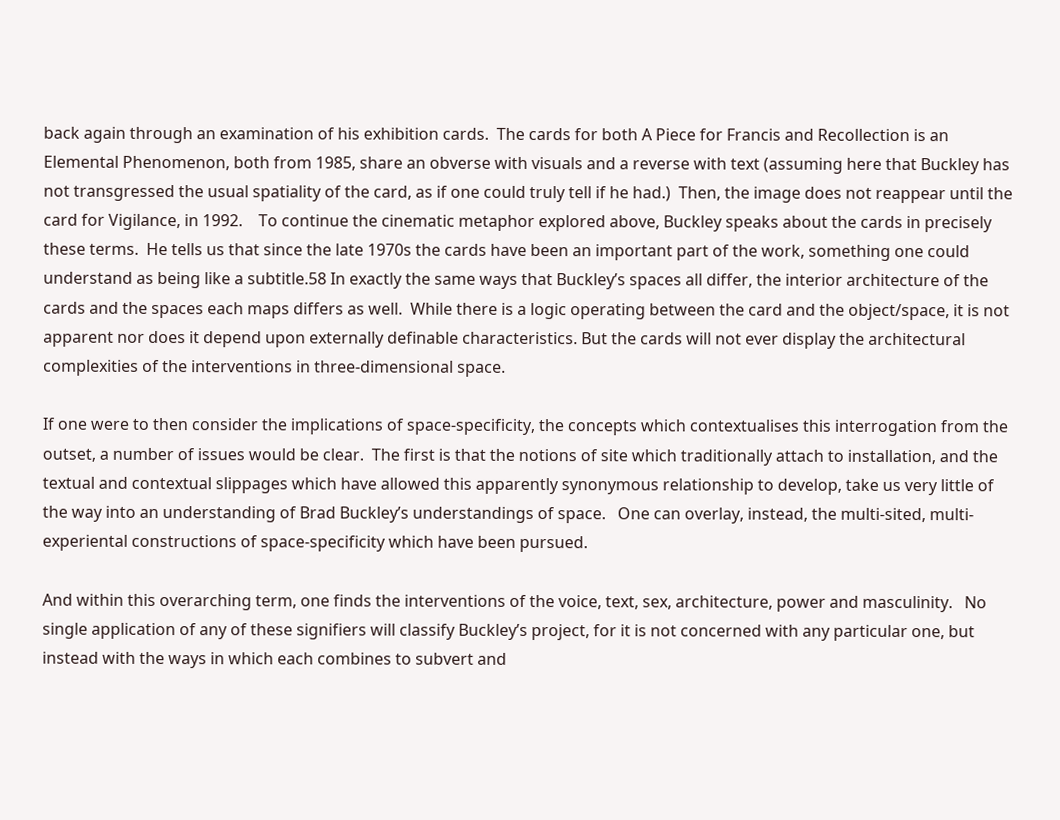back again through an examination of his exhibition cards.  The cards for both A Piece for Francis and Recollection is an Elemental Phenomenon, both from 1985, share an obverse with visuals and a reverse with text (assuming here that Buckley has not transgressed the usual spatiality of the card, as if one could truly tell if he had.)  Then, the image does not reappear until the card for Vigilance, in 1992.    To continue the cinematic metaphor explored above, Buckley speaks about the cards in precisely these terms.  He tells us that since the late 1970s the cards have been an important part of the work, something one could understand as being like a subtitle.58 In exactly the same ways that Buckley’s spaces all differ, the interior architecture of the cards and the spaces each maps differs as well.  While there is a logic operating between the card and the object/space, it is not apparent nor does it depend upon externally definable characteristics. But the cards will not ever display the architectural complexities of the interventions in three-dimensional space.

If one were to then consider the implications of space-specificity, the concepts which contextualises this interrogation from the outset, a number of issues would be clear.  The first is that the notions of site which traditionally attach to installation, and the textual and contextual slippages which have allowed this apparently synonymous relationship to develop, take us very little of the way into an understanding of Brad Buckley’s understandings of space.   One can overlay, instead, the multi-sited, multi-experiental constructions of space-specificity which have been pursued.

And within this overarching term, one finds the interventions of the voice, text, sex, architecture, power and masculinity.   No single application of any of these signifiers will classify Buckley’s project, for it is not concerned with any particular one, but instead with the ways in which each combines to subvert and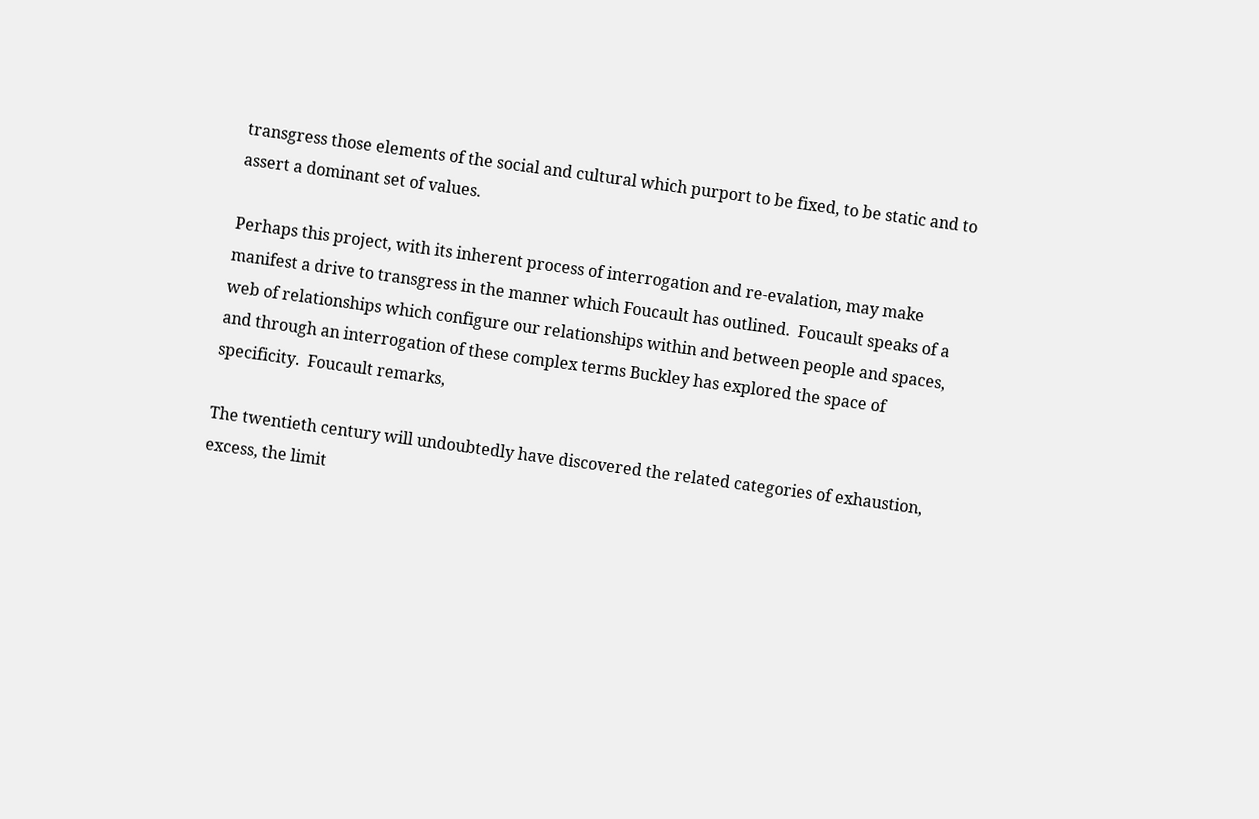transgress those elements of the social and cultural which purport to be fixed, to be static and to assert a dominant set of values.

Perhaps this project, with its inherent process of interrogation and re-evalation, may make manifest a drive to transgress in the manner which Foucault has outlined.  Foucault speaks of a web of relationships which configure our relationships within and between people and spaces, and through an interrogation of these complex terms Buckley has explored the space of specificity.  Foucault remarks,

The twentieth century will undoubtedly have discovered the related categories of exhaustion, excess, the limit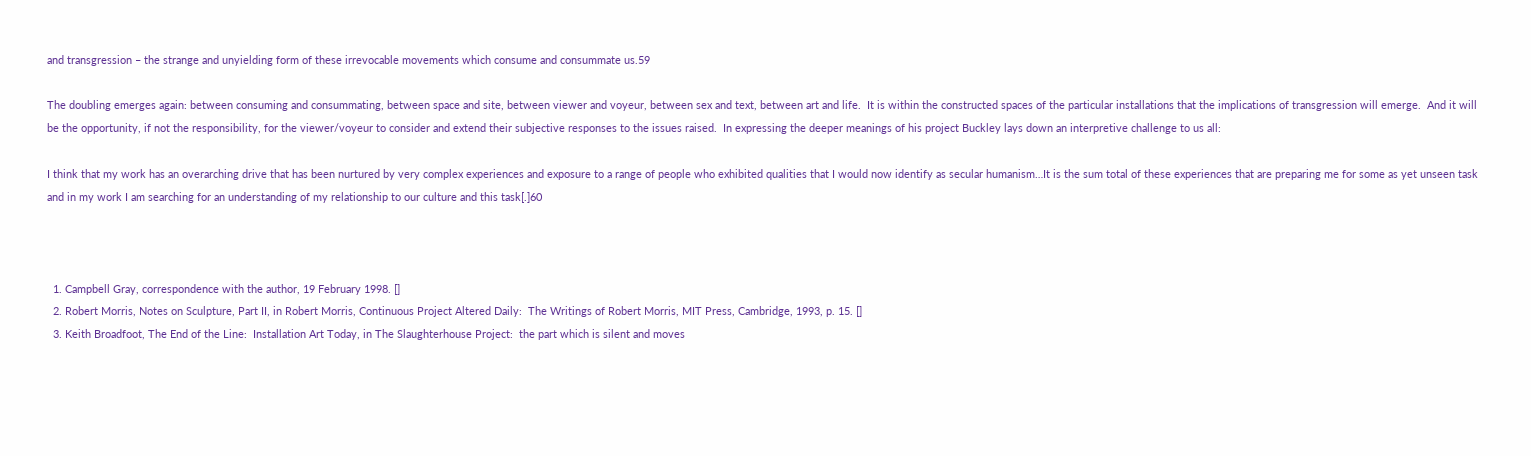and transgression – the strange and unyielding form of these irrevocable movements which consume and consummate us.59

The doubling emerges again: between consuming and consummating, between space and site, between viewer and voyeur, between sex and text, between art and life.  It is within the constructed spaces of the particular installations that the implications of transgression will emerge.  And it will be the opportunity, if not the responsibility, for the viewer/voyeur to consider and extend their subjective responses to the issues raised.  In expressing the deeper meanings of his project Buckley lays down an interpretive challenge to us all:

I think that my work has an overarching drive that has been nurtured by very complex experiences and exposure to a range of people who exhibited qualities that I would now identify as secular humanism…It is the sum total of these experiences that are preparing me for some as yet unseen task and in my work I am searching for an understanding of my relationship to our culture and this task[.]60



  1. Campbell Gray, correspondence with the author, 19 February 1998. []
  2. Robert Morris, Notes on Sculpture, Part II, in Robert Morris, Continuous Project Altered Daily:  The Writings of Robert Morris, MIT Press, Cambridge, 1993, p. 15. []
  3. Keith Broadfoot, The End of the Line:  Installation Art Today, in The Slaughterhouse Project:  the part which is silent and moves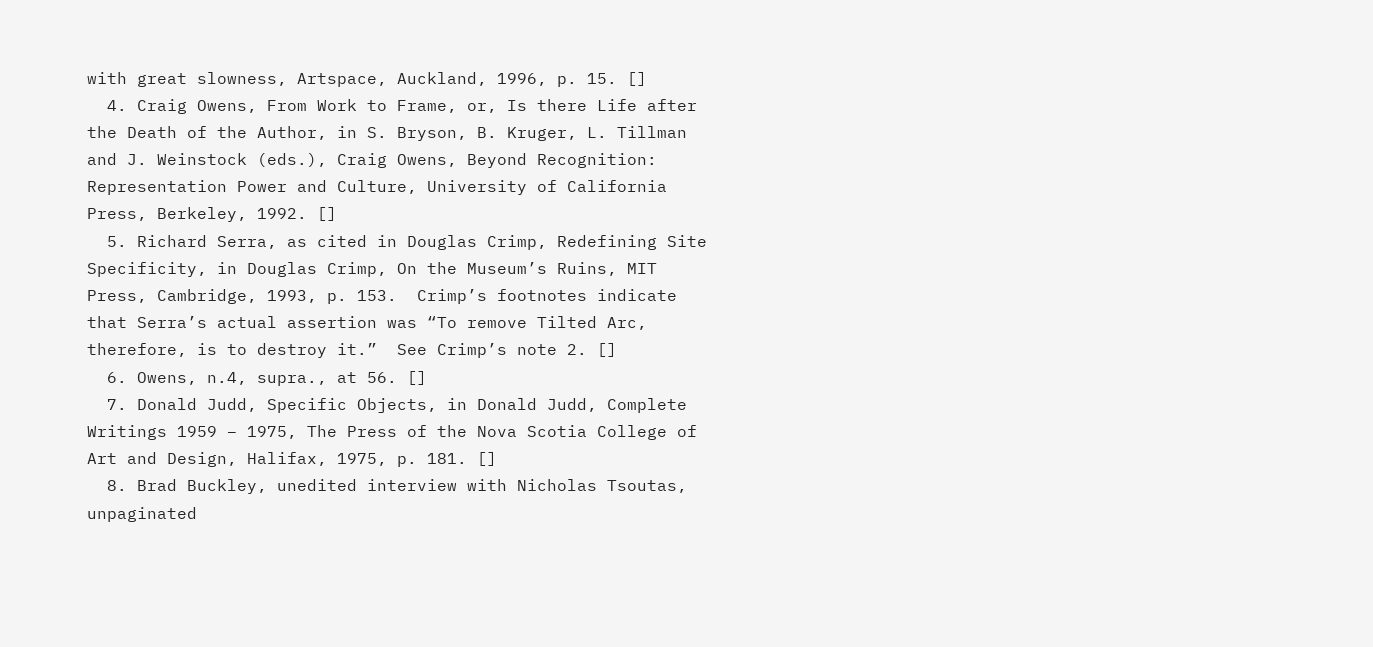with great slowness, Artspace, Auckland, 1996, p. 15. []
  4. Craig Owens, From Work to Frame, or, Is there Life after the Death of the Author, in S. Bryson, B. Kruger, L. Tillman and J. Weinstock (eds.), Craig Owens, Beyond Recognition: Representation Power and Culture, University of California Press, Berkeley, 1992. []
  5. Richard Serra, as cited in Douglas Crimp, Redefining Site Specificity, in Douglas Crimp, On the Museum’s Ruins, MIT Press, Cambridge, 1993, p. 153.  Crimp’s footnotes indicate that Serra’s actual assertion was “To remove Tilted Arc, therefore, is to destroy it.”  See Crimp’s note 2. []
  6. Owens, n.4, supra., at 56. []
  7. Donald Judd, Specific Objects, in Donald Judd, Complete Writings 1959 – 1975, The Press of the Nova Scotia College of Art and Design, Halifax, 1975, p. 181. []
  8. Brad Buckley, unedited interview with Nicholas Tsoutas, unpaginated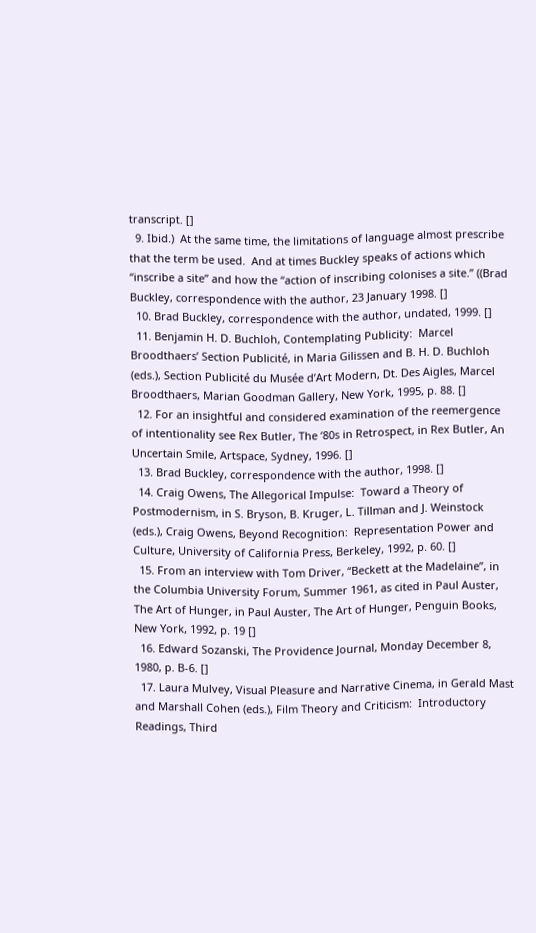transcript. []
  9. Ibid.)  At the same time, the limitations of language almost prescribe that the term be used.  And at times Buckley speaks of actions which “inscribe a site” and how the “action of inscribing colonises a site.” ((Brad Buckley, correspondence with the author, 23 January 1998. []
  10. Brad Buckley, correspondence with the author, undated, 1999. []
  11. Benjamin H. D. Buchloh, Contemplating Publicity:  Marcel Broodthaers’ Section Publicité, in Maria Gilissen and B. H. D. Buchloh (eds.), Section Publicité du Musée d’Art Modern, Dt. Des Aigles, Marcel Broodthaers, Marian Goodman Gallery, New York, 1995, p. 88. []
  12. For an insightful and considered examination of the reemergence of intentionality see Rex Butler, The ‘80s in Retrospect, in Rex Butler, An Uncertain Smile, Artspace, Sydney, 1996. []
  13. Brad Buckley, correspondence with the author, 1998. []
  14. Craig Owens, The Allegorical Impulse:  Toward a Theory of Postmodernism, in S. Bryson, B. Kruger, L. Tillman and J. Weinstock (eds.), Craig Owens, Beyond Recognition:  Representation Power and Culture, University of California Press, Berkeley, 1992, p. 60. []
  15. From an interview with Tom Driver, “Beckett at the Madelaine”, in the Columbia University Forum, Summer 1961, as cited in Paul Auster, The Art of Hunger, in Paul Auster, The Art of Hunger, Penguin Books, New York, 1992, p. 19 []
  16. Edward Sozanski, The Providence Journal, Monday December 8, 1980, p. B-6. []
  17. Laura Mulvey, Visual Pleasure and Narrative Cinema, in Gerald Mast and Marshall Cohen (eds.), Film Theory and Criticism:  Introductory Readings, Third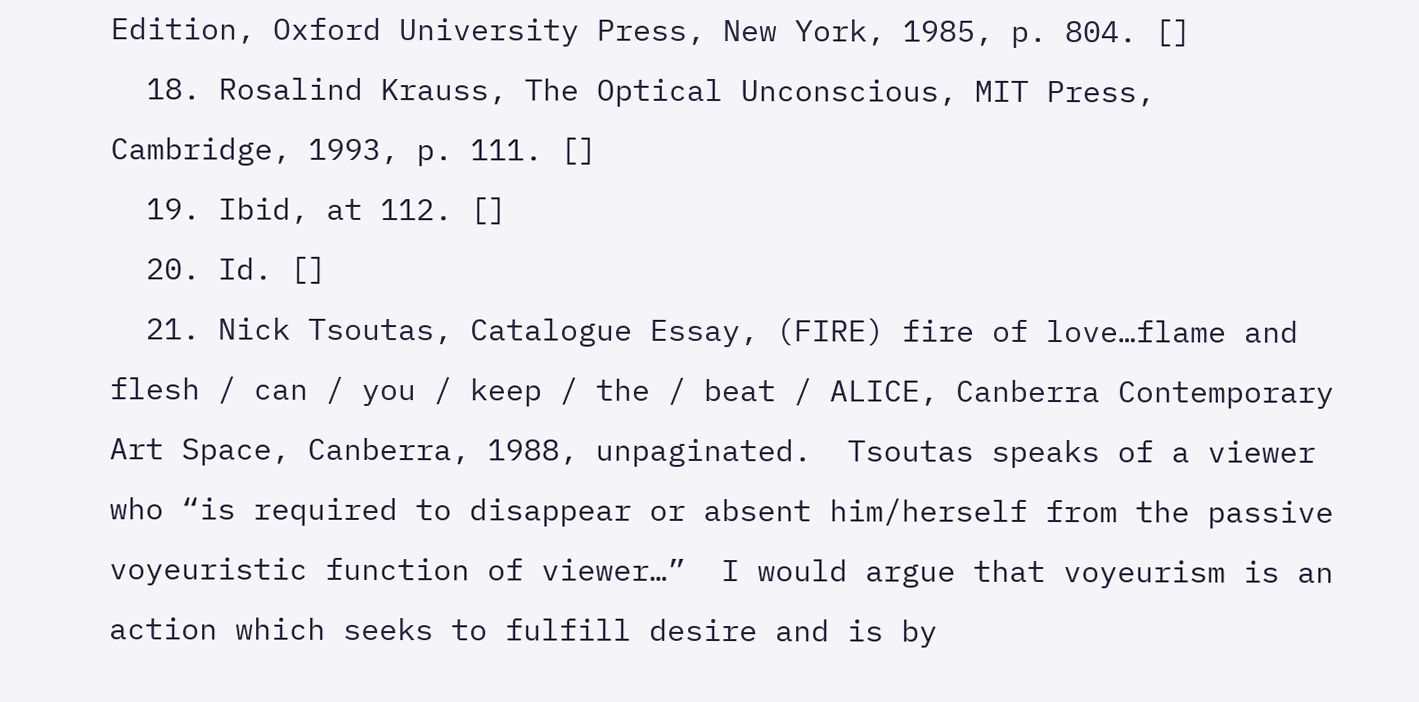Edition, Oxford University Press, New York, 1985, p. 804. []
  18. Rosalind Krauss, The Optical Unconscious, MIT Press, Cambridge, 1993, p. 111. []
  19. Ibid, at 112. []
  20. Id. []
  21. Nick Tsoutas, Catalogue Essay, (FIRE) fire of love…flame and flesh / can / you / keep / the / beat / ALICE, Canberra Contemporary Art Space, Canberra, 1988, unpaginated.  Tsoutas speaks of a viewer who “is required to disappear or absent him/herself from the passive voyeuristic function of viewer…”  I would argue that voyeurism is an action which seeks to fulfill desire and is by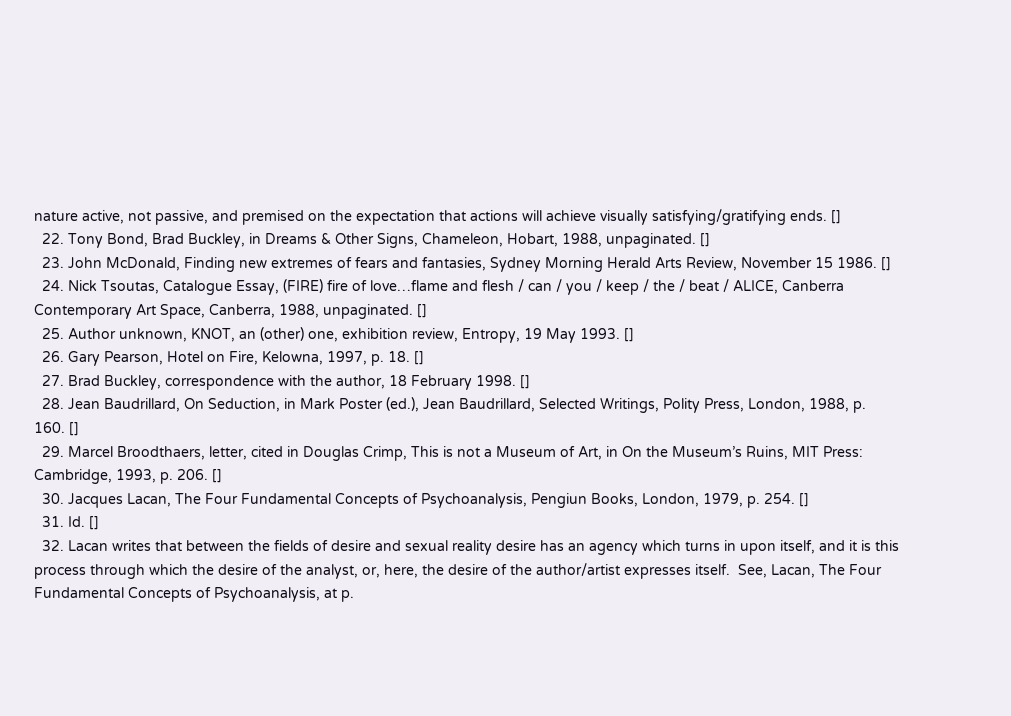nature active, not passive, and premised on the expectation that actions will achieve visually satisfying/gratifying ends. []
  22. Tony Bond, Brad Buckley, in Dreams & Other Signs, Chameleon, Hobart, 1988, unpaginated. []
  23. John McDonald, Finding new extremes of fears and fantasies, Sydney Morning Herald Arts Review, November 15 1986. []
  24. Nick Tsoutas, Catalogue Essay, (FIRE) fire of love…flame and flesh / can / you / keep / the / beat / ALICE, Canberra Contemporary Art Space, Canberra, 1988, unpaginated. []
  25. Author unknown, KNOT, an (other) one, exhibition review, Entropy, 19 May 1993. []
  26. Gary Pearson, Hotel on Fire, Kelowna, 1997, p. 18. []
  27. Brad Buckley, correspondence with the author, 18 February 1998. []
  28. Jean Baudrillard, On Seduction, in Mark Poster (ed.), Jean Baudrillard, Selected Writings, Polity Press, London, 1988, p. 160. []
  29. Marcel Broodthaers, letter, cited in Douglas Crimp, This is not a Museum of Art, in On the Museum’s Ruins, MIT Press:  Cambridge, 1993, p. 206. []
  30. Jacques Lacan, The Four Fundamental Concepts of Psychoanalysis, Pengiun Books, London, 1979, p. 254. []
  31. Id. []
  32. Lacan writes that between the fields of desire and sexual reality desire has an agency which turns in upon itself, and it is this process through which the desire of the analyst, or, here, the desire of the author/artist expresses itself.  See, Lacan, The Four Fundamental Concepts of Psychoanalysis, at p.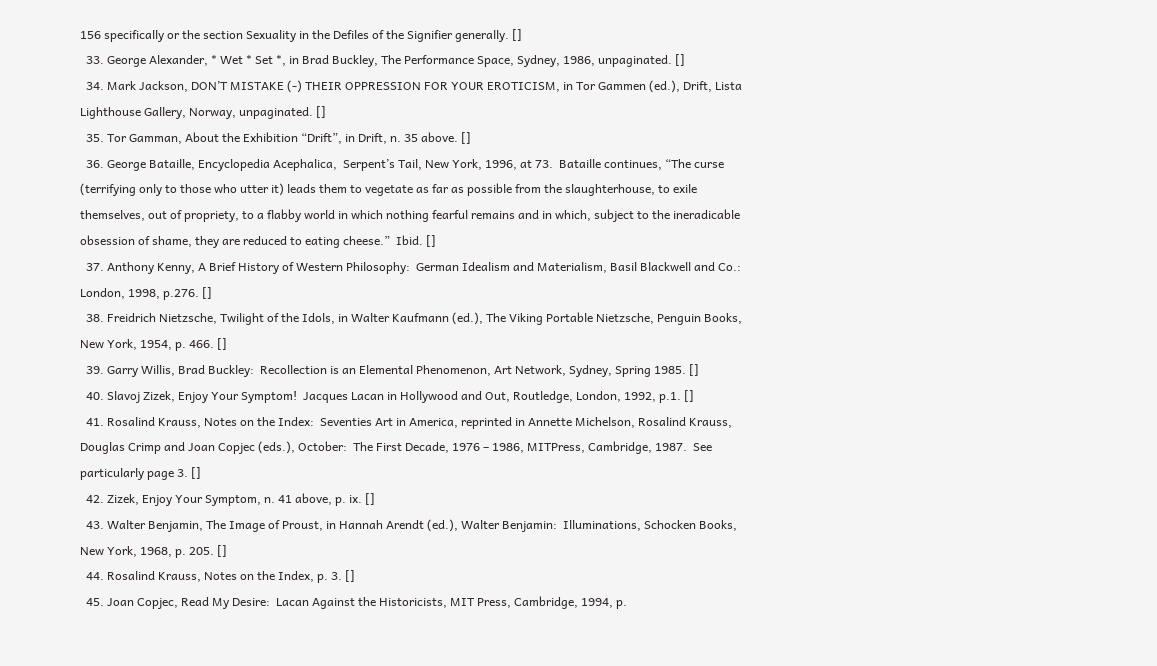156 specifically or the section Sexuality in the Defiles of the Signifier generally. []
  33. George Alexander, * Wet * Set *, in Brad Buckley, The Performance Space, Sydney, 1986, unpaginated. []
  34. Mark Jackson, DON’T MISTAKE (-) THEIR OPPRESSION FOR YOUR EROTICISM, in Tor Gammen (ed.), Drift, Lista Lighthouse Gallery, Norway, unpaginated. []
  35. Tor Gamman, About the Exhibition “Drift”, in Drift, n. 35 above. []
  36. George Bataille, Encyclopedia Acephalica,  Serpent’s Tail, New York, 1996, at 73.  Bataille continues, “The curse (terrifying only to those who utter it) leads them to vegetate as far as possible from the slaughterhouse, to exile themselves, out of propriety, to a flabby world in which nothing fearful remains and in which, subject to the ineradicable obsession of shame, they are reduced to eating cheese.”  Ibid. []
  37. Anthony Kenny, A Brief History of Western Philosophy:  German Idealism and Materialism, Basil Blackwell and Co.: London, 1998, p.276. []
  38. Freidrich Nietzsche, Twilight of the Idols, in Walter Kaufmann (ed.), The Viking Portable Nietzsche, Penguin Books, New York, 1954, p. 466. []
  39. Garry Willis, Brad Buckley:  Recollection is an Elemental Phenomenon, Art Network, Sydney, Spring 1985. []
  40. Slavoj Zizek, Enjoy Your Symptom!  Jacques Lacan in Hollywood and Out, Routledge, London, 1992, p.1. []
  41. Rosalind Krauss, Notes on the Index:  Seventies Art in America, reprinted in Annette Michelson, Rosalind Krauss, Douglas Crimp and Joan Copjec (eds.), October:  The First Decade, 1976 – 1986, MITPress, Cambridge, 1987.  See particularly page 3. []
  42. Zizek, Enjoy Your Symptom, n. 41 above, p. ix. []
  43. Walter Benjamin, The Image of Proust, in Hannah Arendt (ed.), Walter Benjamin:  Illuminations, Schocken Books, New York, 1968, p. 205. []
  44. Rosalind Krauss, Notes on the Index, p. 3. []
  45. Joan Copjec, Read My Desire:  Lacan Against the Historicists, MIT Press, Cambridge, 1994, p.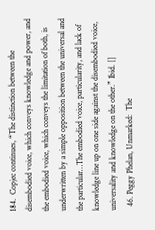184.  Copjec continues, “The distinction between the disembodied voice, which conveys knowledge and power, and the embodied voice, which conveys the limitation of both, is underwritten by a simple opposition between the universal and the particular…The embodied voice, particularity, and lack of knowledge line up on one side against the disembodied voice, universality and knowledge on the other.” Ibid. []
  46. Peggy Phelan, Unmarked:  The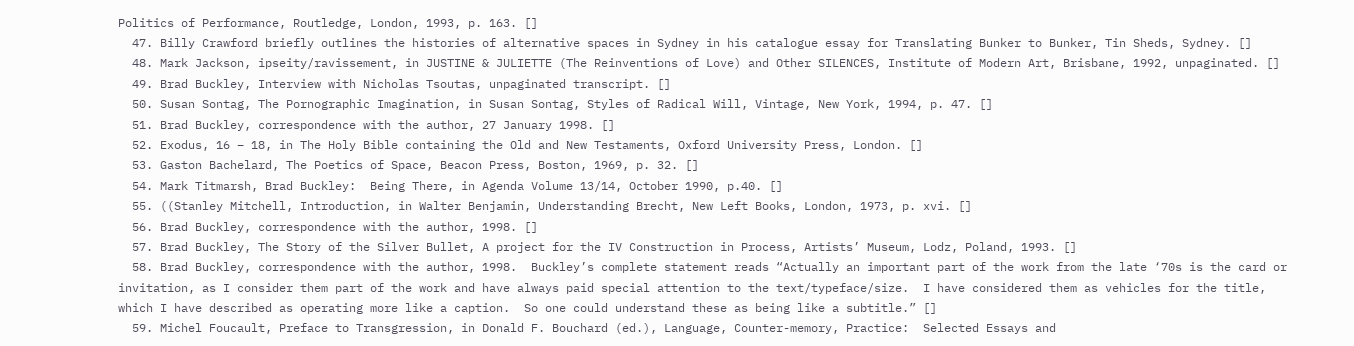Politics of Performance, Routledge, London, 1993, p. 163. []
  47. Billy Crawford briefly outlines the histories of alternative spaces in Sydney in his catalogue essay for Translating Bunker to Bunker, Tin Sheds, Sydney. []
  48. Mark Jackson, ipseity/ravissement, in JUSTINE & JULIETTE (The Reinventions of Love) and Other SILENCES, Institute of Modern Art, Brisbane, 1992, unpaginated. []
  49. Brad Buckley, Interview with Nicholas Tsoutas, unpaginated transcript. []
  50. Susan Sontag, The Pornographic Imagination, in Susan Sontag, Styles of Radical Will, Vintage, New York, 1994, p. 47. []
  51. Brad Buckley, correspondence with the author, 27 January 1998. []
  52. Exodus, 16 – 18, in The Holy Bible containing the Old and New Testaments, Oxford University Press, London. []
  53. Gaston Bachelard, The Poetics of Space, Beacon Press, Boston, 1969, p. 32. []
  54. Mark Titmarsh, Brad Buckley:  Being There, in Agenda Volume 13/14, October 1990, p.40. []
  55. ((Stanley Mitchell, Introduction, in Walter Benjamin, Understanding Brecht, New Left Books, London, 1973, p. xvi. []
  56. Brad Buckley, correspondence with the author, 1998. []
  57. Brad Buckley, The Story of the Silver Bullet, A project for the IV Construction in Process, Artists’ Museum, Lodz, Poland, 1993. []
  58. Brad Buckley, correspondence with the author, 1998.  Buckley’s complete statement reads “Actually an important part of the work from the late ‘70s is the card or invitation, as I consider them part of the work and have always paid special attention to the text/typeface/size.  I have considered them as vehicles for the title, which I have described as operating more like a caption.  So one could understand these as being like a subtitle.” []
  59. Michel Foucault, Preface to Transgression, in Donald F. Bouchard (ed.), Language, Counter-memory, Practice:  Selected Essays and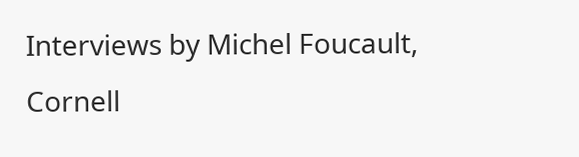Interviews by Michel Foucault, Cornell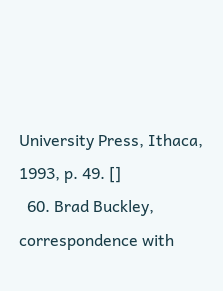University Press, Ithaca, 1993, p. 49. []
  60. Brad Buckley, correspondence with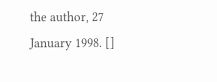the author, 27 January 1998. []